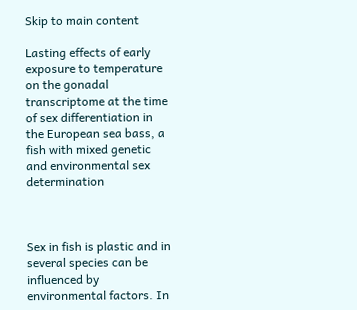Skip to main content

Lasting effects of early exposure to temperature on the gonadal transcriptome at the time of sex differentiation in the European sea bass, a fish with mixed genetic and environmental sex determination



Sex in fish is plastic and in several species can be influenced by environmental factors. In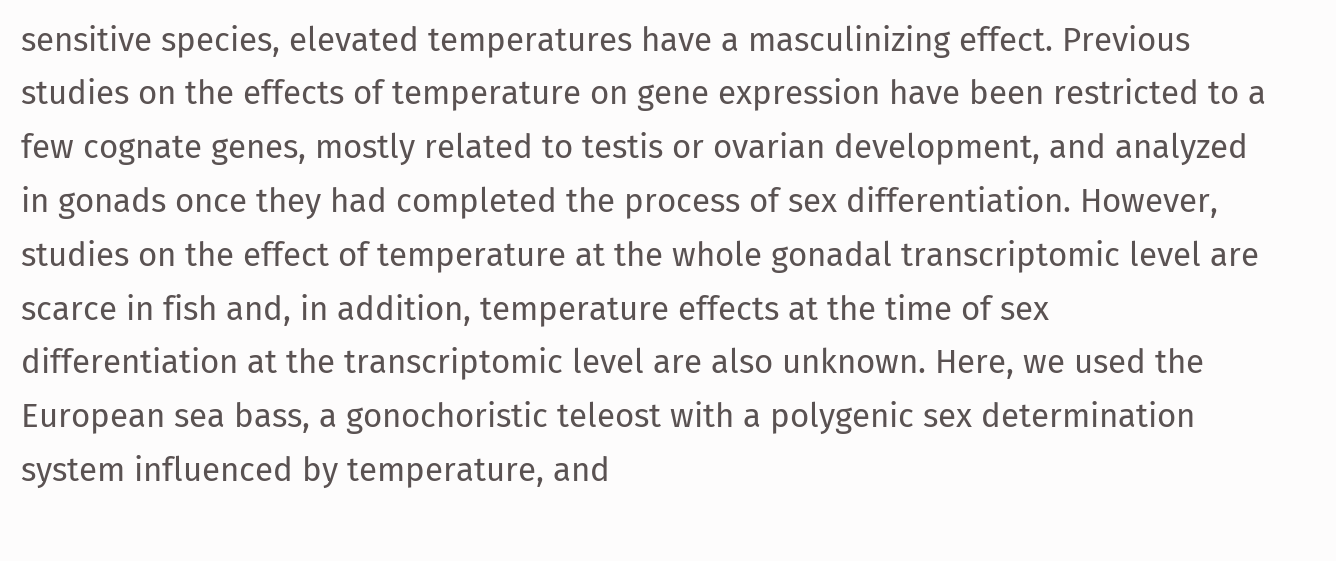sensitive species, elevated temperatures have a masculinizing effect. Previous studies on the effects of temperature on gene expression have been restricted to a few cognate genes, mostly related to testis or ovarian development, and analyzed in gonads once they had completed the process of sex differentiation. However, studies on the effect of temperature at the whole gonadal transcriptomic level are scarce in fish and, in addition, temperature effects at the time of sex differentiation at the transcriptomic level are also unknown. Here, we used the European sea bass, a gonochoristic teleost with a polygenic sex determination system influenced by temperature, and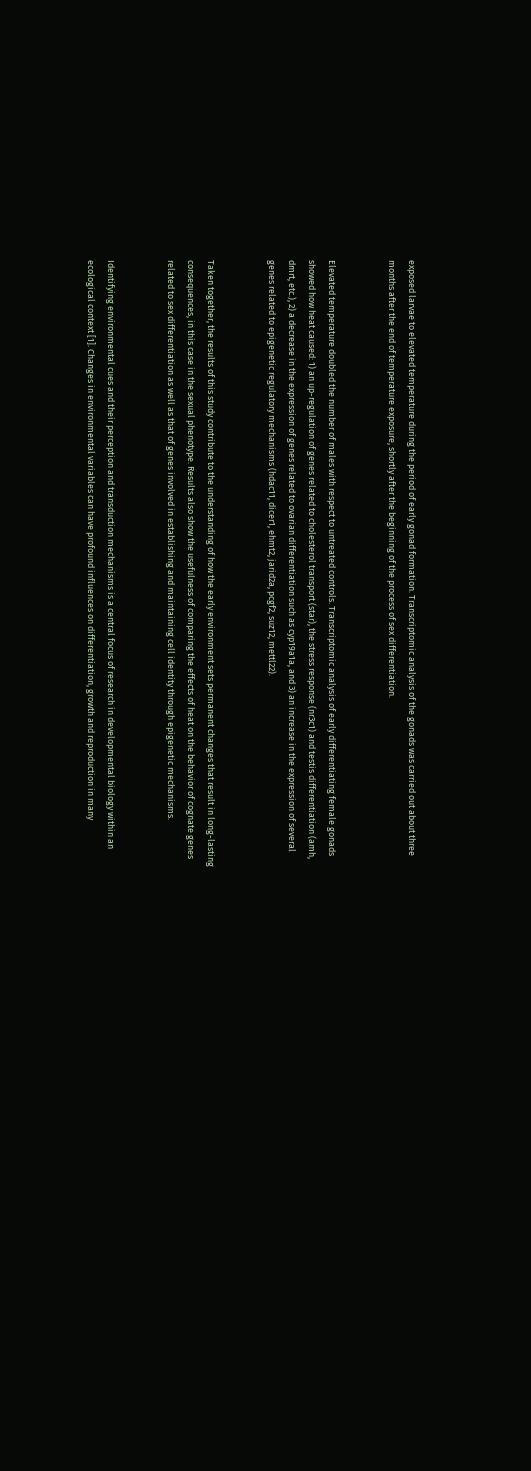exposed larvae to elevated temperature during the period of early gonad formation. Transcriptomic analysis of the gonads was carried out about three months after the end of temperature exposure, shortly after the beginning of the process of sex differentiation.


Elevated temperature doubled the number of males with respect to untreated controls. Transcriptomic analysis of early differentiating female gonads showed how heat caused: 1) an up-regulation of genes related to cholesterol transport (star), the stress response (nr3c1) and testis differentiation (amh, dmrt, etc.), 2) a decrease in the expression of genes related to ovarian differentiation such as cyp19a1a, and 3) an increase in the expression of several genes related to epigenetic regulatory mechanisms (hdac11, dicer1, ehmt2, jarid2a, pcgf2, suz12, mettl22).


Taken together, the results of this study contribute to the understanding of how the early environment sets permanent changes that result in long-lasting consequences, in this case in the sexual phenotype. Results also show the usefulness of comparing the effects of heat on the behavior of cognate genes related to sex differentiation as well as that of genes involved in establishing and maintaining cell identity through epigenetic mechanisms.


Identifying environmental cues and their perception and transduction mechanisms is a central focus of research in developmental biology within an ecological context [1]. Changes in environmental variables can have profound influences on differentiation, growth and reproduction in many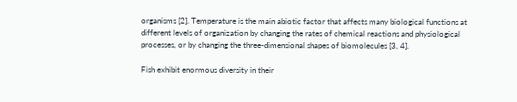organisms [2]. Temperature is the main abiotic factor that affects many biological functions at different levels of organization by changing the rates of chemical reactions and physiological processes, or by changing the three-dimensional shapes of biomolecules [3, 4].

Fish exhibit enormous diversity in their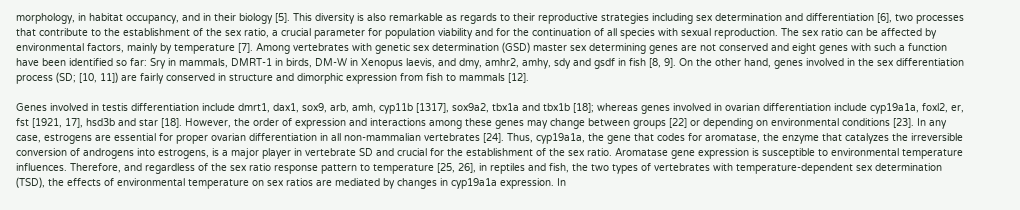morphology, in habitat occupancy, and in their biology [5]. This diversity is also remarkable as regards to their reproductive strategies including sex determination and differentiation [6], two processes that contribute to the establishment of the sex ratio, a crucial parameter for population viability and for the continuation of all species with sexual reproduction. The sex ratio can be affected by environmental factors, mainly by temperature [7]. Among vertebrates with genetic sex determination (GSD) master sex determining genes are not conserved and eight genes with such a function have been identified so far: Sry in mammals, DMRT-1 in birds, DM-W in Xenopus laevis, and dmy, amhr2, amhy, sdy and gsdf in fish [8, 9]. On the other hand, genes involved in the sex differentiation process (SD; [10, 11]) are fairly conserved in structure and dimorphic expression from fish to mammals [12].

Genes involved in testis differentiation include dmrt1, dax1, sox9, arb, amh, cyp11b [1317], sox9a2, tbx1a and tbx1b [18]; whereas genes involved in ovarian differentiation include cyp19a1a, foxl2, er, fst [1921, 17], hsd3b and star [18]. However, the order of expression and interactions among these genes may change between groups [22] or depending on environmental conditions [23]. In any case, estrogens are essential for proper ovarian differentiation in all non-mammalian vertebrates [24]. Thus, cyp19a1a, the gene that codes for aromatase, the enzyme that catalyzes the irreversible conversion of androgens into estrogens, is a major player in vertebrate SD and crucial for the establishment of the sex ratio. Aromatase gene expression is susceptible to environmental temperature influences. Therefore, and regardless of the sex ratio response pattern to temperature [25, 26], in reptiles and fish, the two types of vertebrates with temperature-dependent sex determination (TSD), the effects of environmental temperature on sex ratios are mediated by changes in cyp19a1a expression. In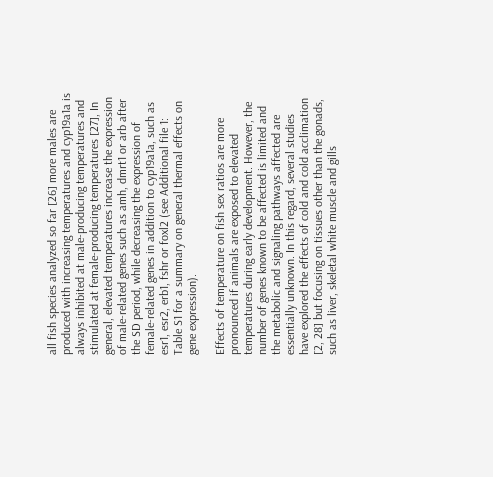all fish species analyzed so far [26] more males are produced with increasing temperatures and cyp19a1a is always inhibited at male-producing temperatures and stimulated at female-producing temperatures [27], In general, elevated temperatures increase the expression of male-related genes such as amh, dmrt1 or arb after the SD period, while decreasing the expression of female-related genes in addition to cyp19a1a, such as esr1, esr2, erb1, fshr or foxl2 (see Additional file 1: Table S1 for a summary on general thermal effects on gene expression).

Effects of temperature on fish sex ratios are more pronounced if animals are exposed to elevated temperatures during early development. However, the number of genes known to be affected is limited and the metabolic and signaling pathways affected are essentially unknown. In this regard, several studies have explored the effects of cold and cold acclimation [2, 28] but focusing on tissues other than the gonads, such as liver, skeletal white muscle and gills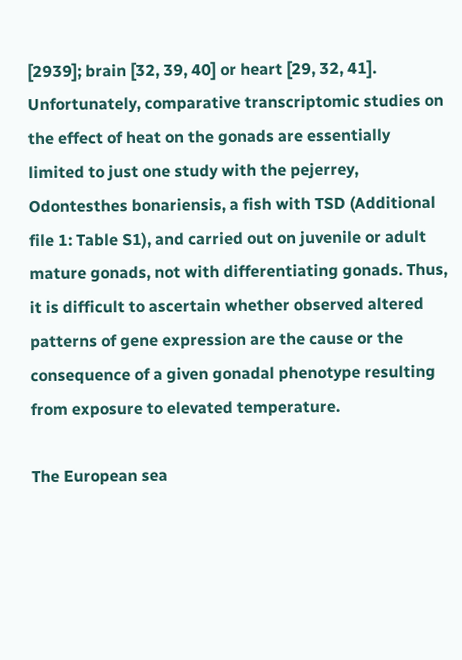[2939]; brain [32, 39, 40] or heart [29, 32, 41]. Unfortunately, comparative transcriptomic studies on the effect of heat on the gonads are essentially limited to just one study with the pejerrey, Odontesthes bonariensis, a fish with TSD (Additional file 1: Table S1), and carried out on juvenile or adult mature gonads, not with differentiating gonads. Thus, it is difficult to ascertain whether observed altered patterns of gene expression are the cause or the consequence of a given gonadal phenotype resulting from exposure to elevated temperature.

The European sea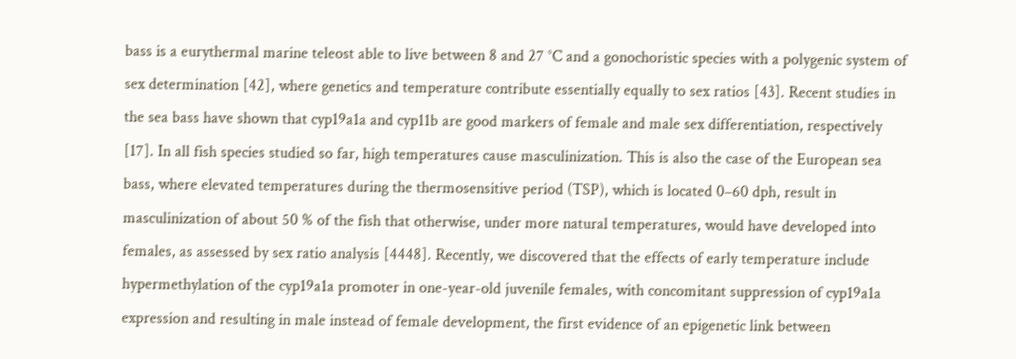bass is a eurythermal marine teleost able to live between 8 and 27 °C and a gonochoristic species with a polygenic system of sex determination [42], where genetics and temperature contribute essentially equally to sex ratios [43]. Recent studies in the sea bass have shown that cyp19a1a and cyp11b are good markers of female and male sex differentiation, respectively [17]. In all fish species studied so far, high temperatures cause masculinization. This is also the case of the European sea bass, where elevated temperatures during the thermosensitive period (TSP), which is located 0–60 dph, result in masculinization of about 50 % of the fish that otherwise, under more natural temperatures, would have developed into females, as assessed by sex ratio analysis [4448]. Recently, we discovered that the effects of early temperature include hypermethylation of the cyp19a1a promoter in one-year-old juvenile females, with concomitant suppression of cyp19a1a expression and resulting in male instead of female development, the first evidence of an epigenetic link between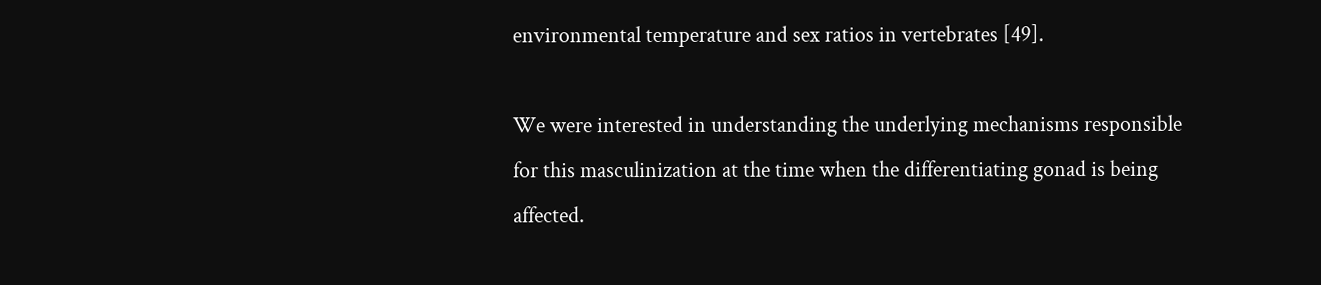environmental temperature and sex ratios in vertebrates [49].

We were interested in understanding the underlying mechanisms responsible for this masculinization at the time when the differentiating gonad is being affected.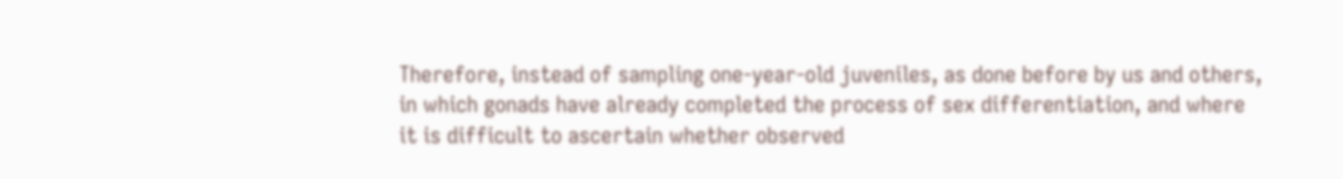Therefore, instead of sampling one-year-old juveniles, as done before by us and others, in which gonads have already completed the process of sex differentiation, and where it is difficult to ascertain whether observed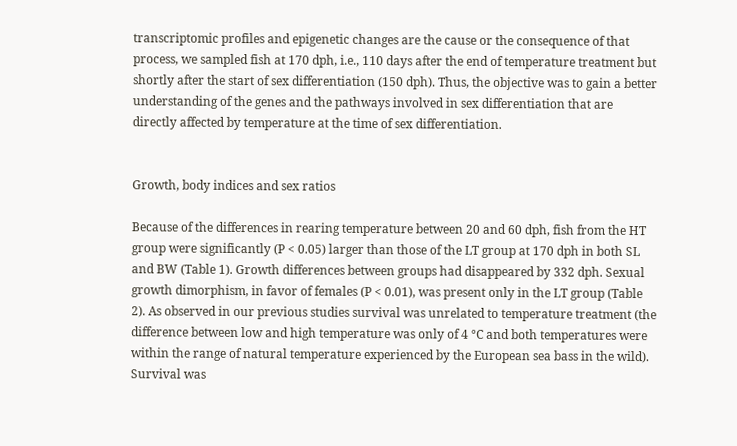transcriptomic profiles and epigenetic changes are the cause or the consequence of that process, we sampled fish at 170 dph, i.e., 110 days after the end of temperature treatment but shortly after the start of sex differentiation (150 dph). Thus, the objective was to gain a better understanding of the genes and the pathways involved in sex differentiation that are directly affected by temperature at the time of sex differentiation.


Growth, body indices and sex ratios

Because of the differences in rearing temperature between 20 and 60 dph, fish from the HT group were significantly (P < 0.05) larger than those of the LT group at 170 dph in both SL and BW (Table 1). Growth differences between groups had disappeared by 332 dph. Sexual growth dimorphism, in favor of females (P < 0.01), was present only in the LT group (Table 2). As observed in our previous studies survival was unrelated to temperature treatment (the difference between low and high temperature was only of 4 °C and both temperatures were within the range of natural temperature experienced by the European sea bass in the wild). Survival was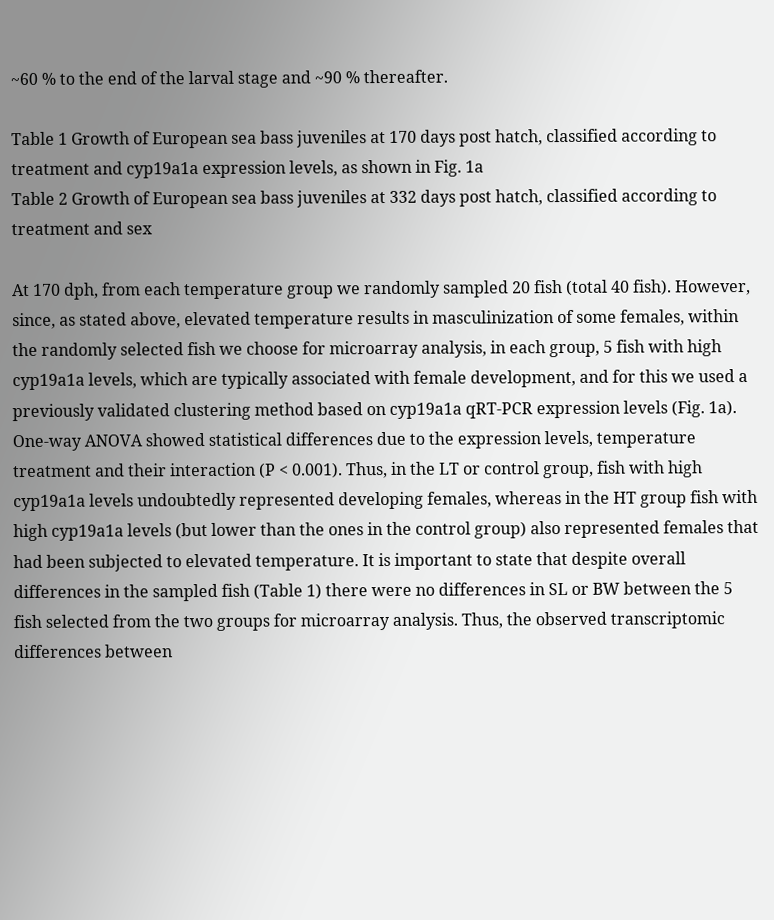~60 % to the end of the larval stage and ~90 % thereafter.

Table 1 Growth of European sea bass juveniles at 170 days post hatch, classified according to treatment and cyp19a1a expression levels, as shown in Fig. 1a
Table 2 Growth of European sea bass juveniles at 332 days post hatch, classified according to treatment and sex

At 170 dph, from each temperature group we randomly sampled 20 fish (total 40 fish). However, since, as stated above, elevated temperature results in masculinization of some females, within the randomly selected fish we choose for microarray analysis, in each group, 5 fish with high cyp19a1a levels, which are typically associated with female development, and for this we used a previously validated clustering method based on cyp19a1a qRT-PCR expression levels (Fig. 1a). One-way ANOVA showed statistical differences due to the expression levels, temperature treatment and their interaction (P < 0.001). Thus, in the LT or control group, fish with high cyp19a1a levels undoubtedly represented developing females, whereas in the HT group fish with high cyp19a1a levels (but lower than the ones in the control group) also represented females that had been subjected to elevated temperature. It is important to state that despite overall differences in the sampled fish (Table 1) there were no differences in SL or BW between the 5 fish selected from the two groups for microarray analysis. Thus, the observed transcriptomic differences between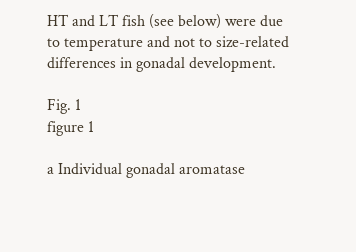HT and LT fish (see below) were due to temperature and not to size-related differences in gonadal development.

Fig. 1
figure 1

a Individual gonadal aromatase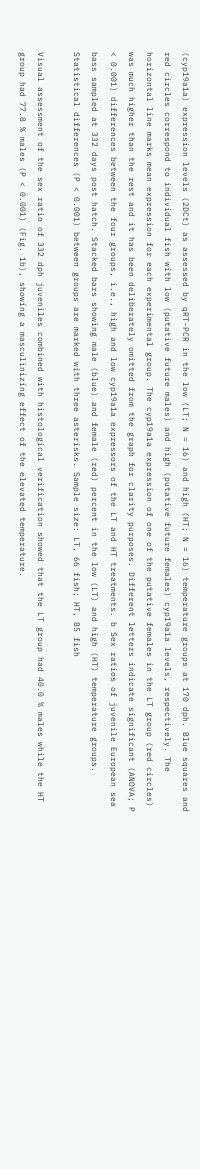(cyp19a1a) expression levels (2DCt) as assessed by qRT-PCR in the low (LT; N = 16) and high (HT; N = 16) temperature groups at 170 dph. Blue squares and red circles correspond to individual fish with low (putative future males) and high (putative future females) cyp19a1a levels, respectively. The horizontal line marks mean expression for each experimental group. The cyp19a1a expression of one of the putative females in the LT group (red circles) was much higher than the rest and it has been deliberately omitted from the graph for clarity purposes. Different letters indicate significant (ANOVA; P < 0.001) differences between the four groups, i.e., high and low cyp19a1a expressors of the LT and HT treatments. b Sex ratios of juvenile European sea bass sampled at 332 days post hatch. Stacked bars showing male (blue) and female (red) percent in the low (LT) and high (HT) temperature groups. Statistical differences (P < 0.001) between groups are marked with three asterisks. Sample size: LT, 66 fish; HT, 85 fish

Visual assessment of the sex ratio of 332 dph juveniles combined with histological verification showed that the LT group had 40.0 % males while the HT group had 77.8 % males (P < 0.001) (Fig. 1b), showing a masculinizing effect of the elevated temperature.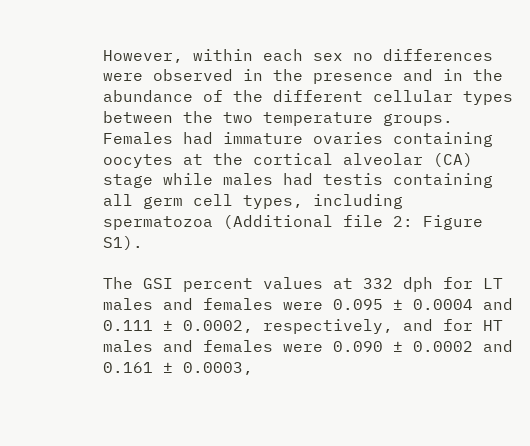However, within each sex no differences were observed in the presence and in the abundance of the different cellular types between the two temperature groups. Females had immature ovaries containing oocytes at the cortical alveolar (CA) stage while males had testis containing all germ cell types, including spermatozoa (Additional file 2: Figure S1).

The GSI percent values at 332 dph for LT males and females were 0.095 ± 0.0004 and 0.111 ± 0.0002, respectively, and for HT males and females were 0.090 ± 0.0002 and 0.161 ± 0.0003,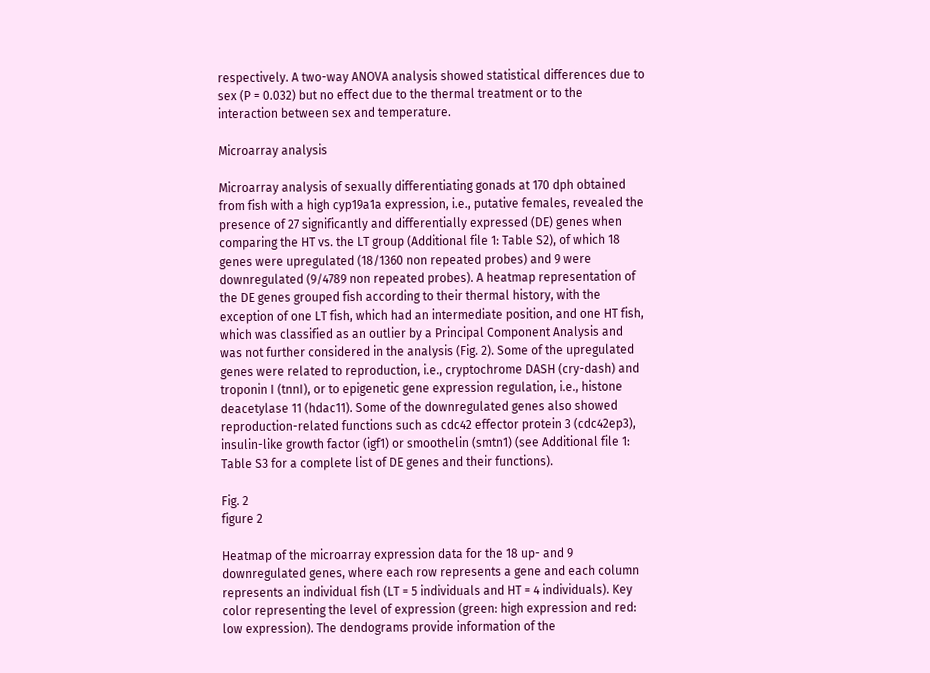respectively. A two-way ANOVA analysis showed statistical differences due to sex (P = 0.032) but no effect due to the thermal treatment or to the interaction between sex and temperature.

Microarray analysis

Microarray analysis of sexually differentiating gonads at 170 dph obtained from fish with a high cyp19a1a expression, i.e., putative females, revealed the presence of 27 significantly and differentially expressed (DE) genes when comparing the HT vs. the LT group (Additional file 1: Table S2), of which 18 genes were upregulated (18/1360 non repeated probes) and 9 were downregulated (9/4789 non repeated probes). A heatmap representation of the DE genes grouped fish according to their thermal history, with the exception of one LT fish, which had an intermediate position, and one HT fish, which was classified as an outlier by a Principal Component Analysis and was not further considered in the analysis (Fig. 2). Some of the upregulated genes were related to reproduction, i.e., cryptochrome DASH (cry-dash) and troponin I (tnnI), or to epigenetic gene expression regulation, i.e., histone deacetylase 11 (hdac11). Some of the downregulated genes also showed reproduction-related functions such as cdc42 effector protein 3 (cdc42ep3), insulin-like growth factor (igf1) or smoothelin (smtn1) (see Additional file 1: Table S3 for a complete list of DE genes and their functions).

Fig. 2
figure 2

Heatmap of the microarray expression data for the 18 up- and 9 downregulated genes, where each row represents a gene and each column represents an individual fish (LT = 5 individuals and HT = 4 individuals). Key color representing the level of expression (green: high expression and red: low expression). The dendograms provide information of the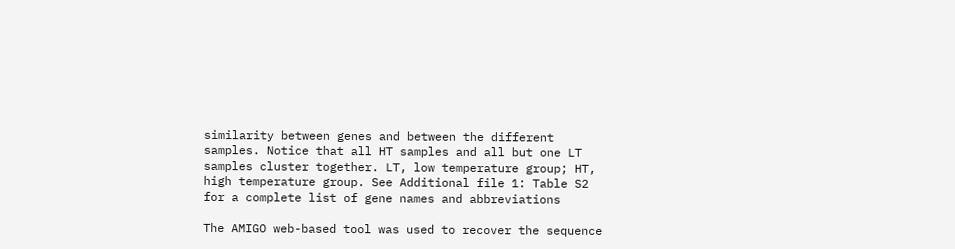similarity between genes and between the different samples. Notice that all HT samples and all but one LT samples cluster together. LT, low temperature group; HT, high temperature group. See Additional file 1: Table S2 for a complete list of gene names and abbreviations

The AMIGO web-based tool was used to recover the sequence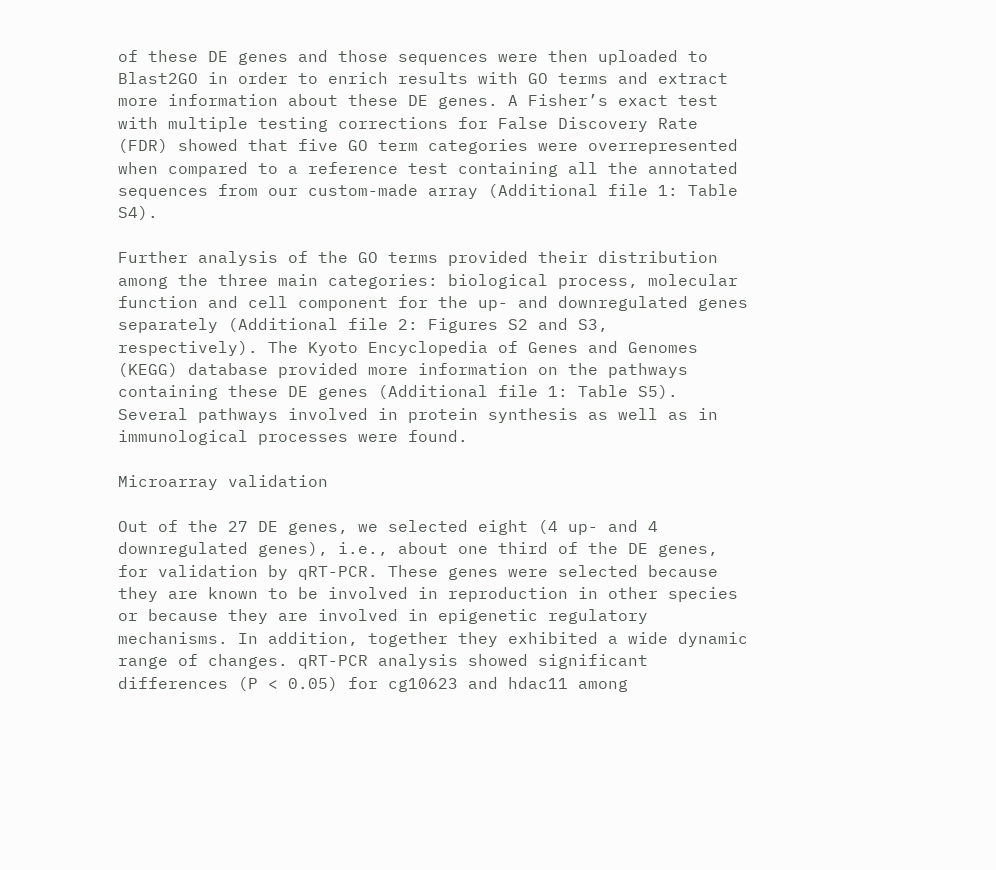of these DE genes and those sequences were then uploaded to Blast2GO in order to enrich results with GO terms and extract more information about these DE genes. A Fisher’s exact test with multiple testing corrections for False Discovery Rate (FDR) showed that five GO term categories were overrepresented when compared to a reference test containing all the annotated sequences from our custom-made array (Additional file 1: Table S4).

Further analysis of the GO terms provided their distribution among the three main categories: biological process, molecular function and cell component for the up- and downregulated genes separately (Additional file 2: Figures S2 and S3, respectively). The Kyoto Encyclopedia of Genes and Genomes (KEGG) database provided more information on the pathways containing these DE genes (Additional file 1: Table S5). Several pathways involved in protein synthesis as well as in immunological processes were found.

Microarray validation

Out of the 27 DE genes, we selected eight (4 up- and 4 downregulated genes), i.e., about one third of the DE genes, for validation by qRT-PCR. These genes were selected because they are known to be involved in reproduction in other species or because they are involved in epigenetic regulatory mechanisms. In addition, together they exhibited a wide dynamic range of changes. qRT-PCR analysis showed significant differences (P < 0.05) for cg10623 and hdac11 among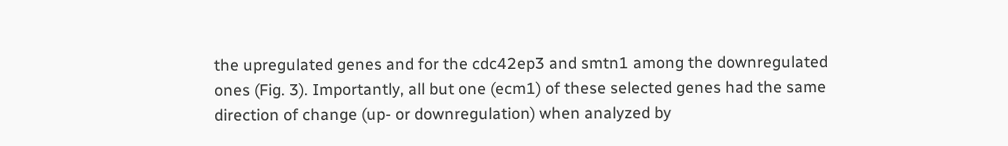the upregulated genes and for the cdc42ep3 and smtn1 among the downregulated ones (Fig. 3). Importantly, all but one (ecm1) of these selected genes had the same direction of change (up- or downregulation) when analyzed by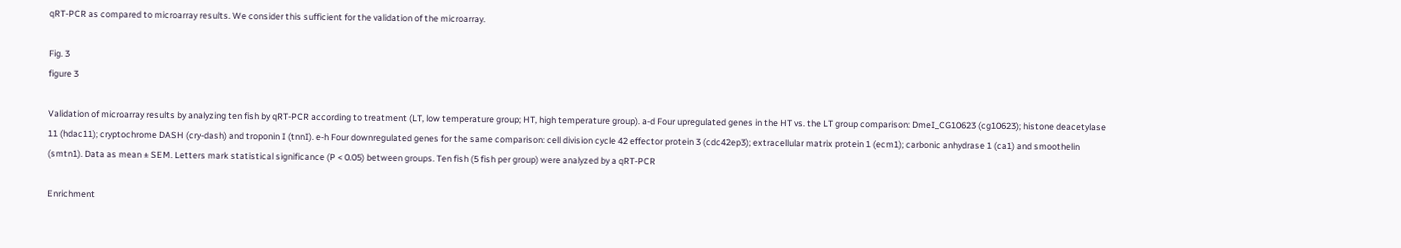qRT-PCR as compared to microarray results. We consider this sufficient for the validation of the microarray.

Fig. 3
figure 3

Validation of microarray results by analyzing ten fish by qRT-PCR according to treatment (LT, low temperature group; HT, high temperature group). a-d Four upregulated genes in the HT vs. the LT group comparison: DmeI_CG10623 (cg10623); histone deacetylase 11 (hdac11); cryptochrome DASH (cry-dash) and troponin I (tnnI). e-h Four downregulated genes for the same comparison: cell division cycle 42 effector protein 3 (cdc42ep3); extracellular matrix protein 1 (ecm1); carbonic anhydrase 1 (ca1) and smoothelin (smtn1). Data as mean ± SEM. Letters mark statistical significance (P < 0.05) between groups. Ten fish (5 fish per group) were analyzed by a qRT-PCR

Enrichment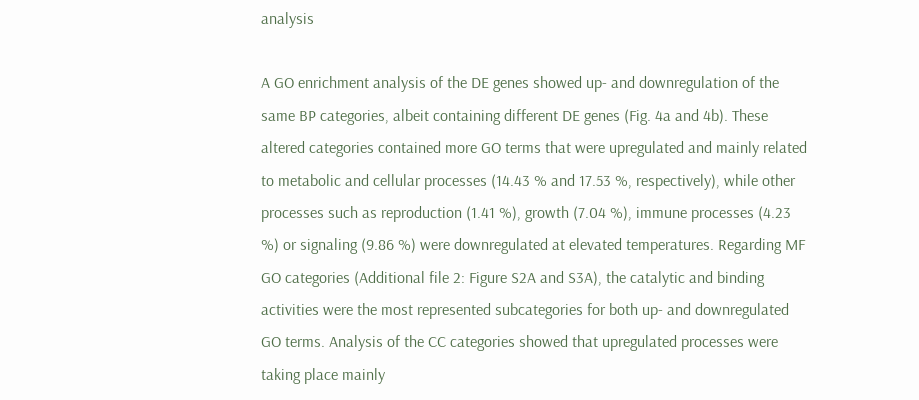analysis

A GO enrichment analysis of the DE genes showed up- and downregulation of the same BP categories, albeit containing different DE genes (Fig. 4a and 4b). These altered categories contained more GO terms that were upregulated and mainly related to metabolic and cellular processes (14.43 % and 17.53 %, respectively), while other processes such as reproduction (1.41 %), growth (7.04 %), immune processes (4.23 %) or signaling (9.86 %) were downregulated at elevated temperatures. Regarding MF GO categories (Additional file 2: Figure S2A and S3A), the catalytic and binding activities were the most represented subcategories for both up- and downregulated GO terms. Analysis of the CC categories showed that upregulated processes were taking place mainly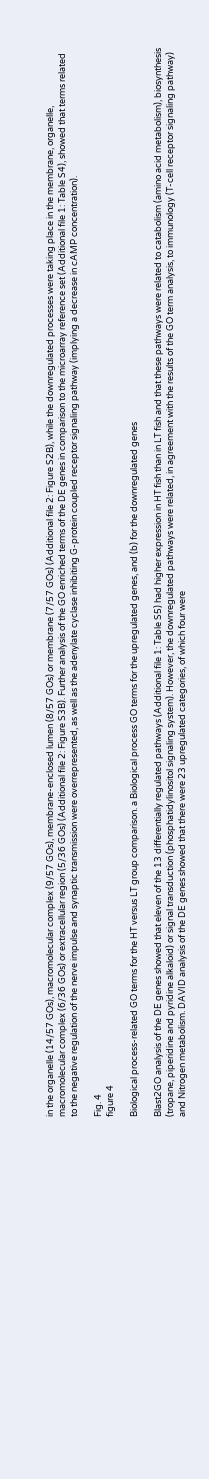in the organelle (14/57 GOs), macromolecular complex (9/57 GOs), membrane-enclosed lumen (8/57 GOs) or membrane (7/57 GOs) (Additional file 2: Figure S2B), while the downregulated processes were taking place in the membrane, organelle, macromolecular complex (6/36 GOs) or extracellular region (5/36 GOs) (Additional file 2: Figure S3B). Further analysis of the GO enriched terms of the DE genes in comparison to the microarray reference set (Additional file 1: Table S4), showed that terms related to the negative regulation of the nerve impulse and synaptic transmission were overrepresented, as well as the adenylate cyclase inhibiting G-protein coupled receptor signaling pathway (implying a decrease in cAMP concentration).

Fig. 4
figure 4

Biological process-related GO terms for the HT versus LT group comparison. a Biological process GO terms for the upregulated genes, and (b) for the downregulated genes

Blast2GO analysis of the DE genes showed that eleven of the 13 differentially regulated pathways (Additional file 1: Table S5) had higher expression in HT fish than in LT fish and that these pathways were related to catabolism (amino acid metabolism), biosynthesis (tropane, piperidine and pyridine alkaloid) or signal transduction (phosphatidylinositol signaling system). However, the downregulated pathways were related, in agreement with the results of the GO term analysis, to immunology (T-cell receptor signaling pathway) and Nitrogen metabolism. DAVID analysis of the DE genes showed that there were 23 upregulated categories, of which four were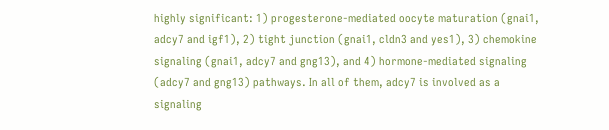highly significant: 1) progesterone-mediated oocyte maturation (gnai1, adcy7 and igf1), 2) tight junction (gnai1, cldn3 and yes1), 3) chemokine signaling (gnai1, adcy7 and gng13), and 4) hormone-mediated signaling (adcy7 and gng13) pathways. In all of them, adcy7 is involved as a signaling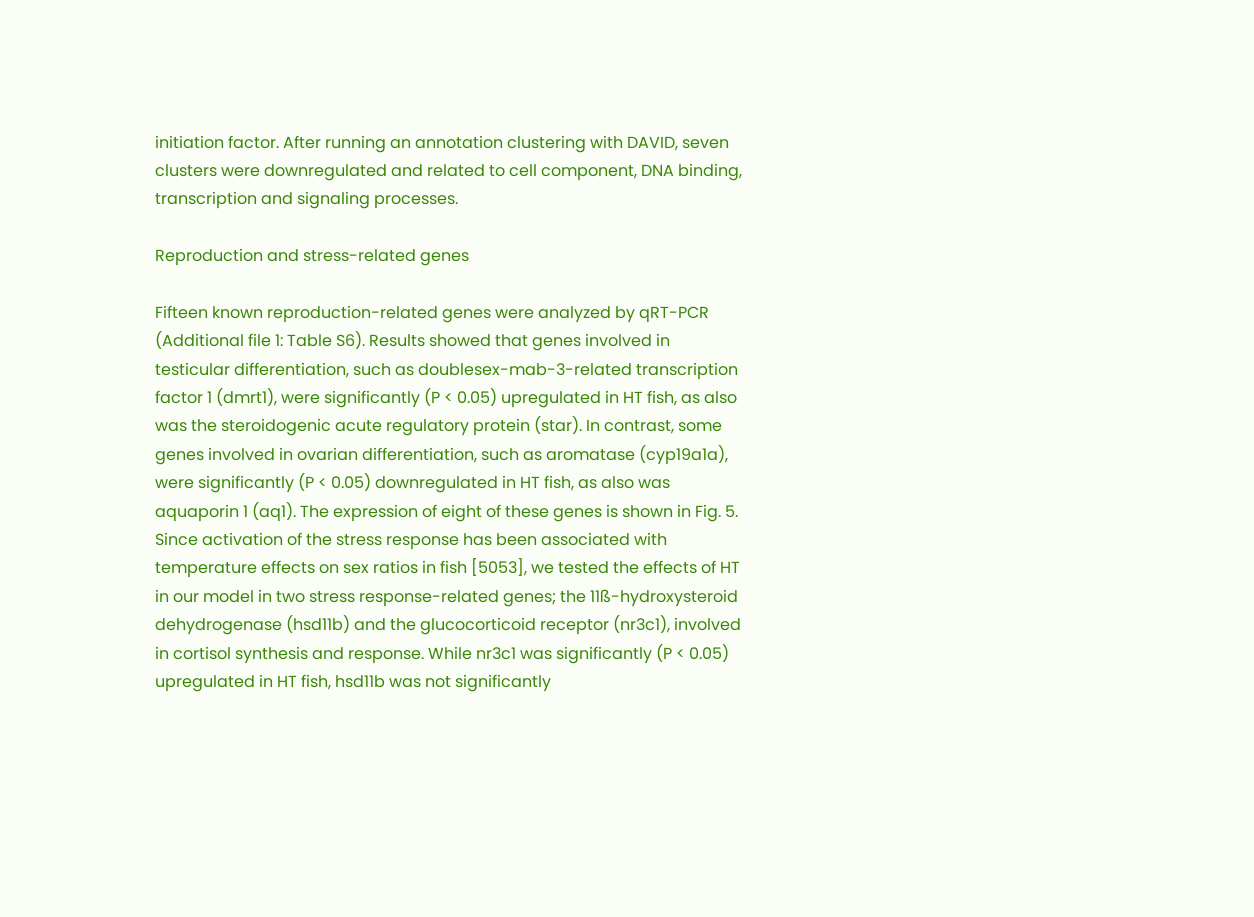initiation factor. After running an annotation clustering with DAVID, seven clusters were downregulated and related to cell component, DNA binding, transcription and signaling processes.

Reproduction and stress-related genes

Fifteen known reproduction-related genes were analyzed by qRT-PCR (Additional file 1: Table S6). Results showed that genes involved in testicular differentiation, such as doublesex-mab-3-related transcription factor 1 (dmrt1), were significantly (P < 0.05) upregulated in HT fish, as also was the steroidogenic acute regulatory protein (star). In contrast, some genes involved in ovarian differentiation, such as aromatase (cyp19a1a), were significantly (P < 0.05) downregulated in HT fish, as also was aquaporin 1 (aq1). The expression of eight of these genes is shown in Fig. 5. Since activation of the stress response has been associated with temperature effects on sex ratios in fish [5053], we tested the effects of HT in our model in two stress response-related genes; the 11ß-hydroxysteroid dehydrogenase (hsd11b) and the glucocorticoid receptor (nr3c1), involved in cortisol synthesis and response. While nr3c1 was significantly (P < 0.05) upregulated in HT fish, hsd11b was not significantly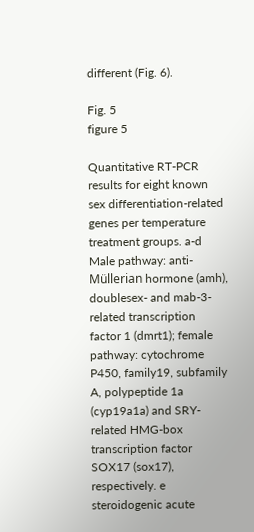different (Fig. 6).

Fig. 5
figure 5

Quantitative RT-PCR results for eight known sex differentiation-related genes per temperature treatment groups. a-d Male pathway: anti-Müllerian hormone (amh), doublesex- and mab-3-related transcription factor 1 (dmrt1); female pathway: cytochrome P450, family19, subfamily A, polypeptide 1a (cyp19a1a) and SRY-related HMG-box transcription factor SOX17 (sox17), respectively. e steroidogenic acute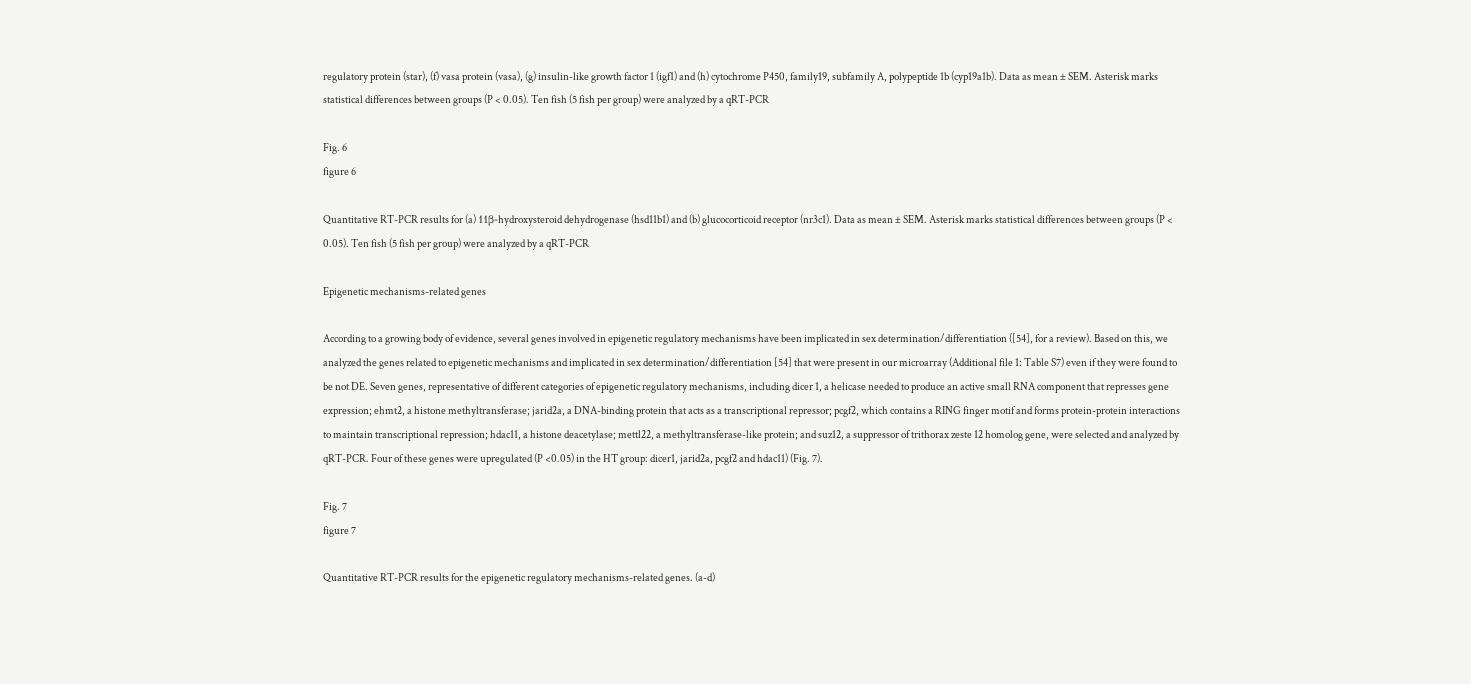regulatory protein (star), (f) vasa protein (vasa), (g) insulin-like growth factor 1 (igf1) and (h) cytochrome P450, family19, subfamily A, polypeptide 1b (cyp19a1b). Data as mean ± SEM. Asterisk marks statistical differences between groups (P < 0.05). Ten fish (5 fish per group) were analyzed by a qRT-PCR

Fig. 6
figure 6

Quantitative RT-PCR results for (a) 11β-hydroxysteroid dehydrogenase (hsd11b1) and (b) glucocorticoid receptor (nr3c1). Data as mean ± SEM. Asterisk marks statistical differences between groups (P < 0.05). Ten fish (5 fish per group) were analyzed by a qRT-PCR

Epigenetic mechanisms-related genes

According to a growing body of evidence, several genes involved in epigenetic regulatory mechanisms have been implicated in sex determination/differentiation ([54], for a review). Based on this, we analyzed the genes related to epigenetic mechanisms and implicated in sex determination/differentiation [54] that were present in our microarray (Additional file 1: Table S7) even if they were found to be not DE. Seven genes, representative of different categories of epigenetic regulatory mechanisms, including dicer 1, a helicase needed to produce an active small RNA component that represses gene expression; ehmt2, a histone methyltransferase; jarid2a, a DNA-binding protein that acts as a transcriptional repressor; pcgf2, which contains a RING finger motif and forms protein-protein interactions to maintain transcriptional repression; hdac11, a histone deacetylase; mettl22, a methyltransferase-like protein; and suz12, a suppressor of trithorax zeste 12 homolog gene, were selected and analyzed by qRT-PCR. Four of these genes were upregulated (P <0.05) in the HT group: dicer1, jarid2a, pcgf2 and hdac11) (Fig. 7).

Fig. 7
figure 7

Quantitative RT-PCR results for the epigenetic regulatory mechanisms-related genes. (a-d)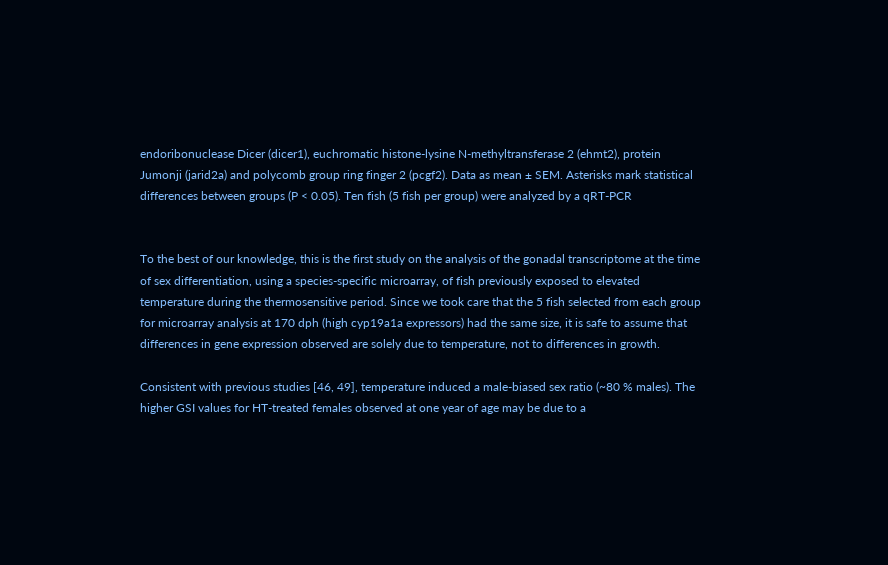endoribonuclease Dicer (dicer1), euchromatic histone-lysine N-methyltransferase 2 (ehmt2), protein Jumonji (jarid2a) and polycomb group ring finger 2 (pcgf2). Data as mean ± SEM. Asterisks mark statistical differences between groups (P < 0.05). Ten fish (5 fish per group) were analyzed by a qRT-PCR


To the best of our knowledge, this is the first study on the analysis of the gonadal transcriptome at the time of sex differentiation, using a species-specific microarray, of fish previously exposed to elevated temperature during the thermosensitive period. Since we took care that the 5 fish selected from each group for microarray analysis at 170 dph (high cyp19a1a expressors) had the same size, it is safe to assume that differences in gene expression observed are solely due to temperature, not to differences in growth.

Consistent with previous studies [46, 49], temperature induced a male-biased sex ratio (~80 % males). The higher GSI values for HT-treated females observed at one year of age may be due to a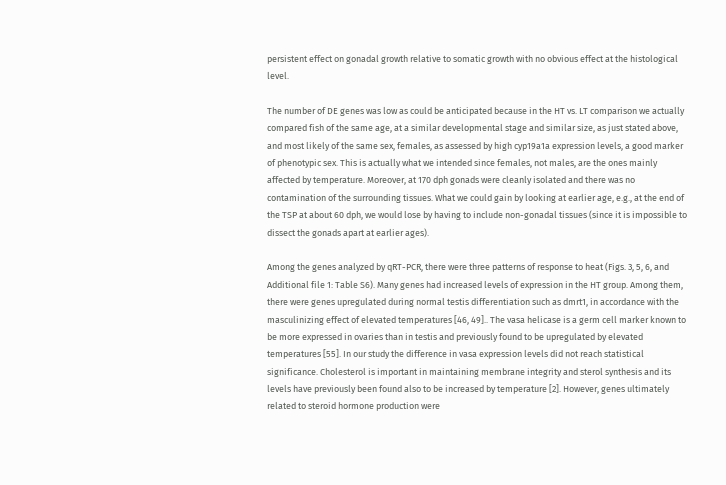persistent effect on gonadal growth relative to somatic growth with no obvious effect at the histological level.

The number of DE genes was low as could be anticipated because in the HT vs. LT comparison we actually compared fish of the same age, at a similar developmental stage and similar size, as just stated above, and most likely of the same sex, females, as assessed by high cyp19a1a expression levels, a good marker of phenotypic sex. This is actually what we intended since females, not males, are the ones mainly affected by temperature. Moreover, at 170 dph gonads were cleanly isolated and there was no contamination of the surrounding tissues. What we could gain by looking at earlier age, e.g., at the end of the TSP at about 60 dph, we would lose by having to include non-gonadal tissues (since it is impossible to dissect the gonads apart at earlier ages).

Among the genes analyzed by qRT-PCR, there were three patterns of response to heat (Figs. 3, 5, 6, and Additional file 1: Table S6). Many genes had increased levels of expression in the HT group. Among them, there were genes upregulated during normal testis differentiation such as dmrt1, in accordance with the masculinizing effect of elevated temperatures [46, 49].. The vasa helicase is a germ cell marker known to be more expressed in ovaries than in testis and previously found to be upregulated by elevated temperatures [55]. In our study the difference in vasa expression levels did not reach statistical significance. Cholesterol is important in maintaining membrane integrity and sterol synthesis and its levels have previously been found also to be increased by temperature [2]. However, genes ultimately related to steroid hormone production were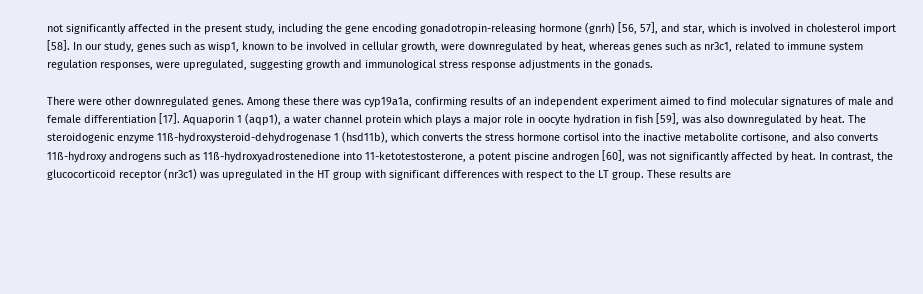not significantly affected in the present study, including the gene encoding gonadotropin-releasing hormone (gnrh) [56, 57], and star, which is involved in cholesterol import [58]. In our study, genes such as wisp1, known to be involved in cellular growth, were downregulated by heat, whereas genes such as nr3c1, related to immune system regulation responses, were upregulated, suggesting growth and immunological stress response adjustments in the gonads.

There were other downregulated genes. Among these there was cyp19a1a, confirming results of an independent experiment aimed to find molecular signatures of male and female differentiation [17]. Aquaporin 1 (aqp1), a water channel protein which plays a major role in oocyte hydration in fish [59], was also downregulated by heat. The steroidogenic enzyme 11ß-hydroxysteroid-dehydrogenase 1 (hsd11b), which converts the stress hormone cortisol into the inactive metabolite cortisone, and also converts 11ß-hydroxy androgens such as 11ß-hydroxyadrostenedione into 11-ketotestosterone, a potent piscine androgen [60], was not significantly affected by heat. In contrast, the glucocorticoid receptor (nr3c1) was upregulated in the HT group with significant differences with respect to the LT group. These results are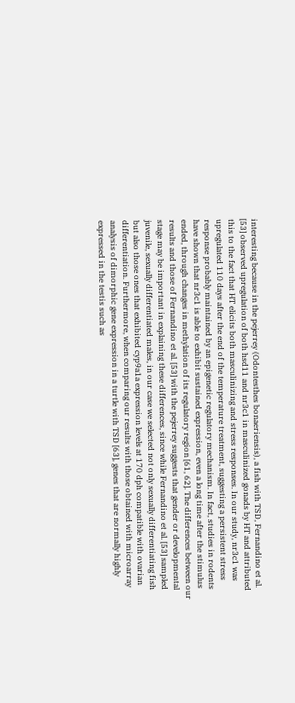interesting because in the pejerrey (Odontesthes bonaeriensis), a fish with TSD, Fernandino et al. [53] observed upregulation of both hsd11 and nr3c1 in masculinized gonads by HT and attributed this to the fact that HT elicits both masculinizing and stress responses. In our study, nr3c1 was upregulated 110 days after the end of the temperature treatment, suggesting a persistent stress response probably maintained by an epigenetic regulatory mechanism. In fact, studies in rodents have shown that nr3c1 is able to exhibit sustained expression, even a long time after the stimulus ended, through changes in methylation of its regulatory region [61, 62]. The differences between our results and those of Fernandino et al. [53] with the pejerrey suggests that gender or developmental stage may be important in explaining these differences, since while Fernandino et al. [53] sampled juvenile, sexually differentiated males, in our case we selected not only sexually differentiating fish but also those ones that exhibited cyp9a1a expression levels at 170 dph compatible with ovarian differentiation. Furthermore, when comparing our results with those obtained with microarray analysis of dimorphic gene expression in a turtle with TSD [63], genes that are normally highly expressed in the testis such as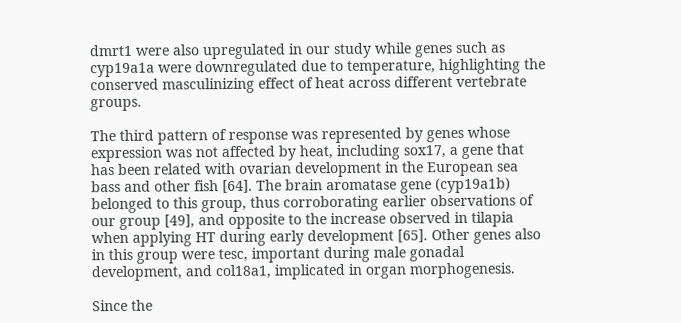dmrt1 were also upregulated in our study while genes such as cyp19a1a were downregulated due to temperature, highlighting the conserved masculinizing effect of heat across different vertebrate groups.

The third pattern of response was represented by genes whose expression was not affected by heat, including sox17, a gene that has been related with ovarian development in the European sea bass and other fish [64]. The brain aromatase gene (cyp19a1b) belonged to this group, thus corroborating earlier observations of our group [49], and opposite to the increase observed in tilapia when applying HT during early development [65]. Other genes also in this group were tesc, important during male gonadal development, and col18a1, implicated in organ morphogenesis.

Since the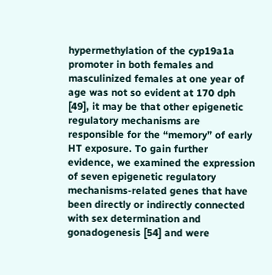hypermethylation of the cyp19a1a promoter in both females and masculinized females at one year of age was not so evident at 170 dph [49], it may be that other epigenetic regulatory mechanisms are responsible for the “memory” of early HT exposure. To gain further evidence, we examined the expression of seven epigenetic regulatory mechanisms-related genes that have been directly or indirectly connected with sex determination and gonadogenesis [54] and were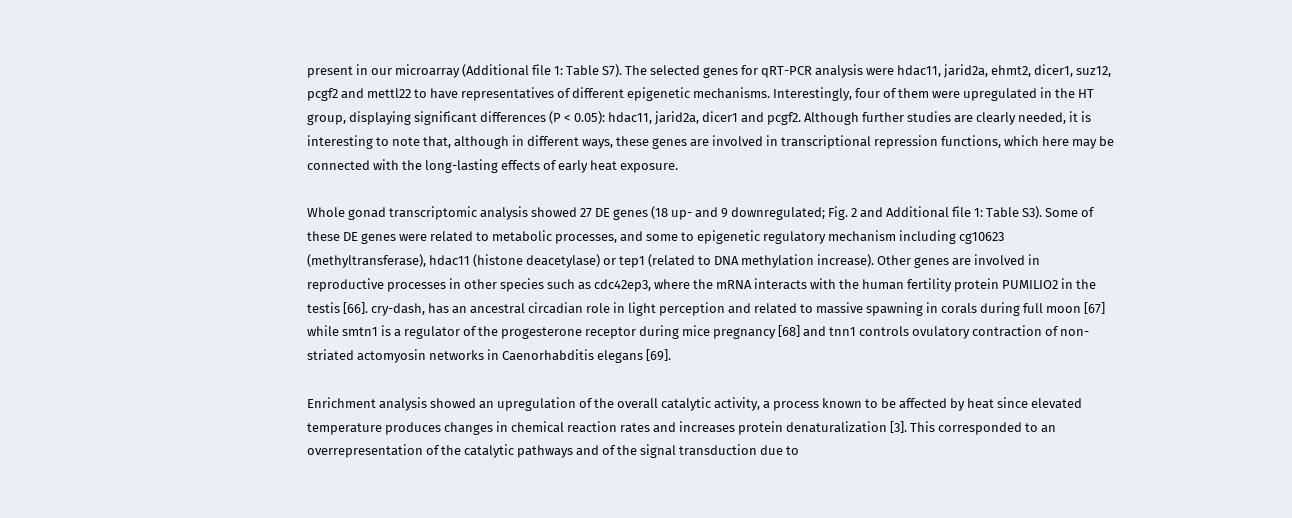present in our microarray (Additional file 1: Table S7). The selected genes for qRT-PCR analysis were hdac11, jarid2a, ehmt2, dicer1, suz12, pcgf2 and mettl22 to have representatives of different epigenetic mechanisms. Interestingly, four of them were upregulated in the HT group, displaying significant differences (P < 0.05): hdac11, jarid2a, dicer1 and pcgf2. Although further studies are clearly needed, it is interesting to note that, although in different ways, these genes are involved in transcriptional repression functions, which here may be connected with the long-lasting effects of early heat exposure.

Whole gonad transcriptomic analysis showed 27 DE genes (18 up- and 9 downregulated; Fig. 2 and Additional file 1: Table S3). Some of these DE genes were related to metabolic processes, and some to epigenetic regulatory mechanism including cg10623 (methyltransferase), hdac11 (histone deacetylase) or tep1 (related to DNA methylation increase). Other genes are involved in reproductive processes in other species such as cdc42ep3, where the mRNA interacts with the human fertility protein PUMILIO2 in the testis [66]. cry-dash, has an ancestral circadian role in light perception and related to massive spawning in corals during full moon [67] while smtn1 is a regulator of the progesterone receptor during mice pregnancy [68] and tnn1 controls ovulatory contraction of non-striated actomyosin networks in Caenorhabditis elegans [69].

Enrichment analysis showed an upregulation of the overall catalytic activity, a process known to be affected by heat since elevated temperature produces changes in chemical reaction rates and increases protein denaturalization [3]. This corresponded to an overrepresentation of the catalytic pathways and of the signal transduction due to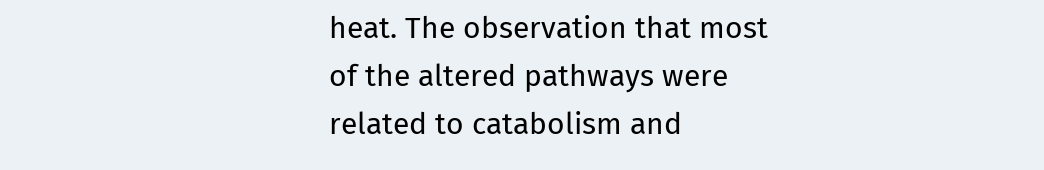heat. The observation that most of the altered pathways were related to catabolism and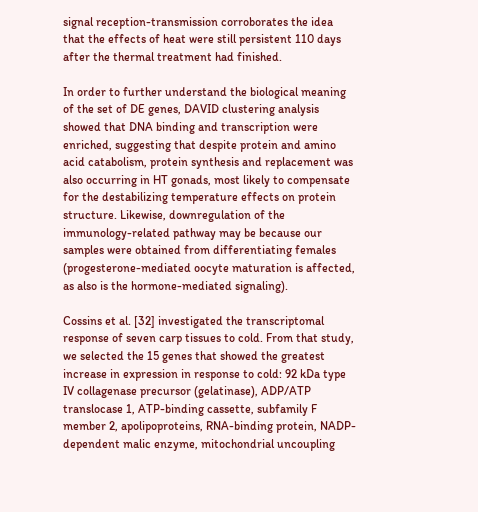signal reception-transmission corroborates the idea that the effects of heat were still persistent 110 days after the thermal treatment had finished.

In order to further understand the biological meaning of the set of DE genes, DAVID clustering analysis showed that DNA binding and transcription were enriched, suggesting that despite protein and amino acid catabolism, protein synthesis and replacement was also occurring in HT gonads, most likely to compensate for the destabilizing temperature effects on protein structure. Likewise, downregulation of the immunology-related pathway may be because our samples were obtained from differentiating females (progesterone-mediated oocyte maturation is affected, as also is the hormone-mediated signaling).

Cossins et al. [32] investigated the transcriptomal response of seven carp tissues to cold. From that study, we selected the 15 genes that showed the greatest increase in expression in response to cold: 92 kDa type IV collagenase precursor (gelatinase), ADP/ATP translocase 1, ATP-binding cassette, subfamily F member 2, apolipoproteins, RNA-binding protein, NADP-dependent malic enzyme, mitochondrial uncoupling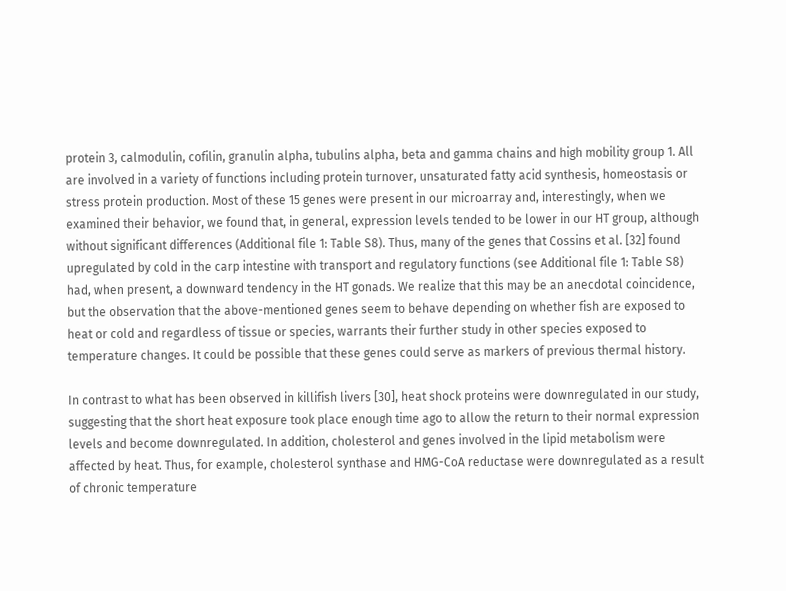protein 3, calmodulin, cofilin, granulin alpha, tubulins alpha, beta and gamma chains and high mobility group 1. All are involved in a variety of functions including protein turnover, unsaturated fatty acid synthesis, homeostasis or stress protein production. Most of these 15 genes were present in our microarray and, interestingly, when we examined their behavior, we found that, in general, expression levels tended to be lower in our HT group, although without significant differences (Additional file 1: Table S8). Thus, many of the genes that Cossins et al. [32] found upregulated by cold in the carp intestine with transport and regulatory functions (see Additional file 1: Table S8) had, when present, a downward tendency in the HT gonads. We realize that this may be an anecdotal coincidence, but the observation that the above-mentioned genes seem to behave depending on whether fish are exposed to heat or cold and regardless of tissue or species, warrants their further study in other species exposed to temperature changes. It could be possible that these genes could serve as markers of previous thermal history.

In contrast to what has been observed in killifish livers [30], heat shock proteins were downregulated in our study, suggesting that the short heat exposure took place enough time ago to allow the return to their normal expression levels and become downregulated. In addition, cholesterol and genes involved in the lipid metabolism were affected by heat. Thus, for example, cholesterol synthase and HMG-CoA reductase were downregulated as a result of chronic temperature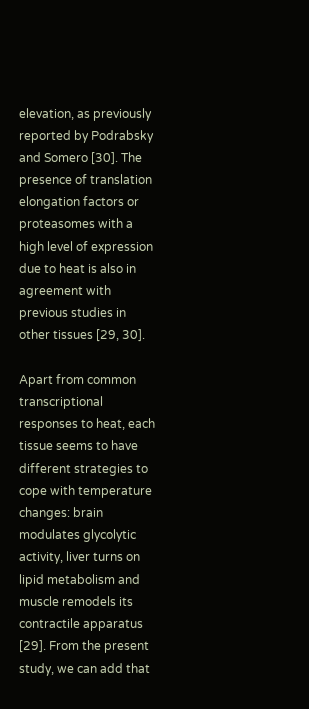elevation, as previously reported by Podrabsky and Somero [30]. The presence of translation elongation factors or proteasomes with a high level of expression due to heat is also in agreement with previous studies in other tissues [29, 30].

Apart from common transcriptional responses to heat, each tissue seems to have different strategies to cope with temperature changes: brain modulates glycolytic activity, liver turns on lipid metabolism and muscle remodels its contractile apparatus [29]. From the present study, we can add that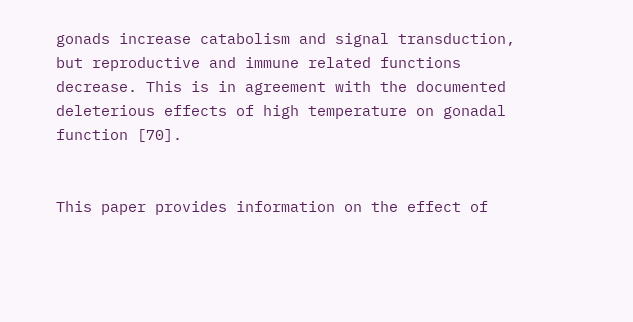gonads increase catabolism and signal transduction, but reproductive and immune related functions decrease. This is in agreement with the documented deleterious effects of high temperature on gonadal function [70].


This paper provides information on the effect of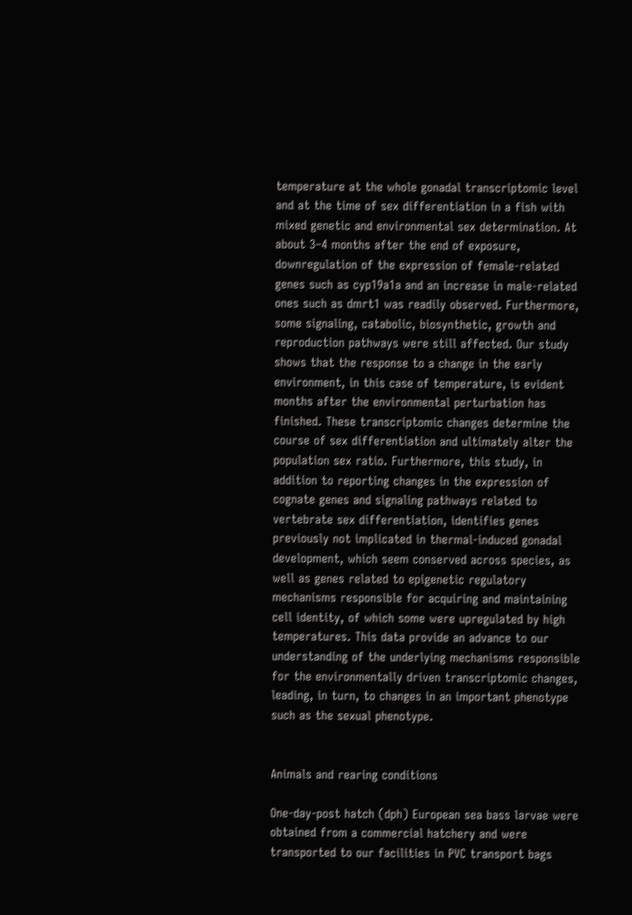temperature at the whole gonadal transcriptomic level and at the time of sex differentiation in a fish with mixed genetic and environmental sex determination. At about 3–4 months after the end of exposure, downregulation of the expression of female-related genes such as cyp19a1a and an increase in male-related ones such as dmrt1 was readily observed. Furthermore, some signaling, catabolic, biosynthetic, growth and reproduction pathways were still affected. Our study shows that the response to a change in the early environment, in this case of temperature, is evident months after the environmental perturbation has finished. These transcriptomic changes determine the course of sex differentiation and ultimately alter the population sex ratio. Furthermore, this study, in addition to reporting changes in the expression of cognate genes and signaling pathways related to vertebrate sex differentiation, identifies genes previously not implicated in thermal-induced gonadal development, which seem conserved across species, as well as genes related to epigenetic regulatory mechanisms responsible for acquiring and maintaining cell identity, of which some were upregulated by high temperatures. This data provide an advance to our understanding of the underlying mechanisms responsible for the environmentally driven transcriptomic changes, leading, in turn, to changes in an important phenotype such as the sexual phenotype.


Animals and rearing conditions

One-day-post hatch (dph) European sea bass larvae were obtained from a commercial hatchery and were transported to our facilities in PVC transport bags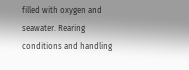filled with oxygen and seawater. Rearing conditions and handling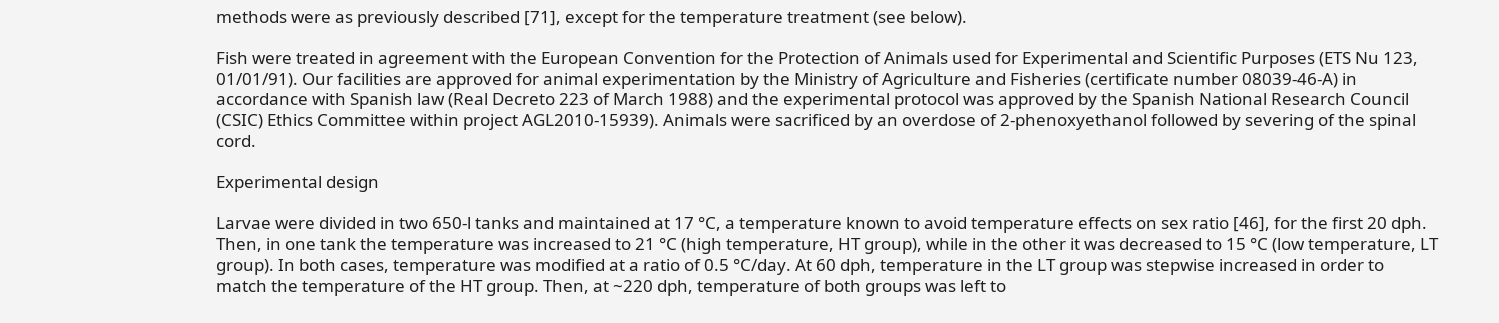methods were as previously described [71], except for the temperature treatment (see below).

Fish were treated in agreement with the European Convention for the Protection of Animals used for Experimental and Scientific Purposes (ETS Nu 123, 01/01/91). Our facilities are approved for animal experimentation by the Ministry of Agriculture and Fisheries (certificate number 08039-46-A) in accordance with Spanish law (Real Decreto 223 of March 1988) and the experimental protocol was approved by the Spanish National Research Council (CSIC) Ethics Committee within project AGL2010-15939). Animals were sacrificed by an overdose of 2-phenoxyethanol followed by severing of the spinal cord.

Experimental design

Larvae were divided in two 650-l tanks and maintained at 17 °C, a temperature known to avoid temperature effects on sex ratio [46], for the first 20 dph. Then, in one tank the temperature was increased to 21 °C (high temperature, HT group), while in the other it was decreased to 15 °C (low temperature, LT group). In both cases, temperature was modified at a ratio of 0.5 °C/day. At 60 dph, temperature in the LT group was stepwise increased in order to match the temperature of the HT group. Then, at ~220 dph, temperature of both groups was left to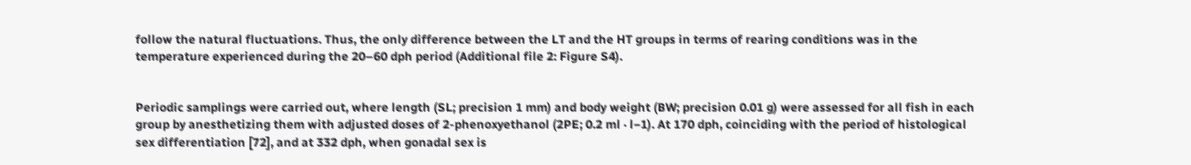follow the natural fluctuations. Thus, the only difference between the LT and the HT groups in terms of rearing conditions was in the temperature experienced during the 20–60 dph period (Additional file 2: Figure S4).


Periodic samplings were carried out, where length (SL; precision 1 mm) and body weight (BW; precision 0.01 g) were assessed for all fish in each group by anesthetizing them with adjusted doses of 2-phenoxyethanol (2PE; 0.2 ml · l−1). At 170 dph, coinciding with the period of histological sex differentiation [72], and at 332 dph, when gonadal sex is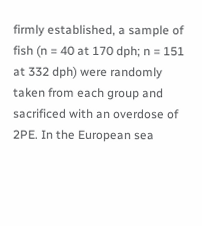firmly established, a sample of fish (n = 40 at 170 dph; n = 151 at 332 dph) were randomly taken from each group and sacrificed with an overdose of 2PE. In the European sea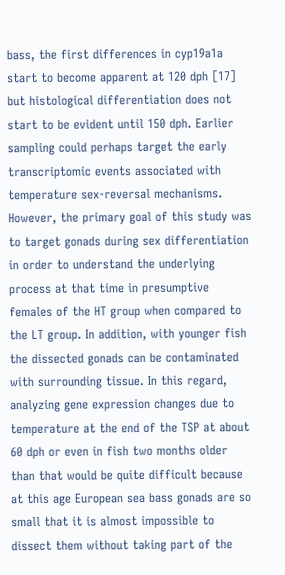bass, the first differences in cyp19a1a start to become apparent at 120 dph [17] but histological differentiation does not start to be evident until 150 dph. Earlier sampling could perhaps target the early transcriptomic events associated with temperature sex-reversal mechanisms. However, the primary goal of this study was to target gonads during sex differentiation in order to understand the underlying process at that time in presumptive females of the HT group when compared to the LT group. In addition, with younger fish the dissected gonads can be contaminated with surrounding tissue. In this regard, analyzing gene expression changes due to temperature at the end of the TSP at about 60 dph or even in fish two months older than that would be quite difficult because at this age European sea bass gonads are so small that it is almost impossible to dissect them without taking part of the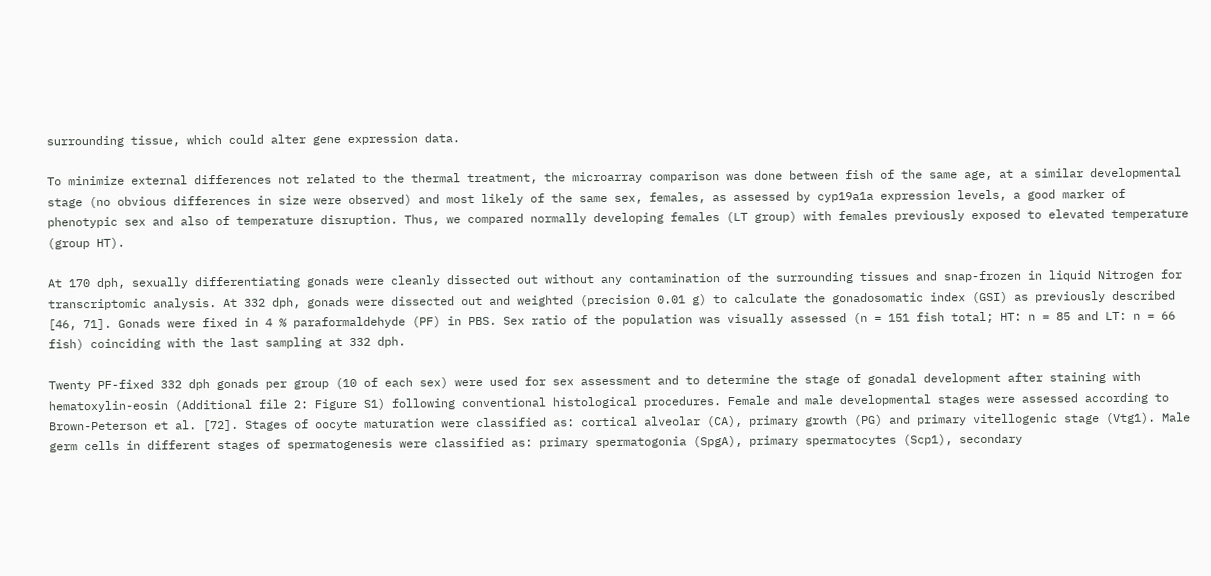surrounding tissue, which could alter gene expression data.

To minimize external differences not related to the thermal treatment, the microarray comparison was done between fish of the same age, at a similar developmental stage (no obvious differences in size were observed) and most likely of the same sex, females, as assessed by cyp19a1a expression levels, a good marker of phenotypic sex and also of temperature disruption. Thus, we compared normally developing females (LT group) with females previously exposed to elevated temperature (group HT).

At 170 dph, sexually differentiating gonads were cleanly dissected out without any contamination of the surrounding tissues and snap-frozen in liquid Nitrogen for transcriptomic analysis. At 332 dph, gonads were dissected out and weighted (precision 0.01 g) to calculate the gonadosomatic index (GSI) as previously described [46, 71]. Gonads were fixed in 4 % paraformaldehyde (PF) in PBS. Sex ratio of the population was visually assessed (n = 151 fish total; HT: n = 85 and LT: n = 66 fish) coinciding with the last sampling at 332 dph.

Twenty PF-fixed 332 dph gonads per group (10 of each sex) were used for sex assessment and to determine the stage of gonadal development after staining with hematoxylin-eosin (Additional file 2: Figure S1) following conventional histological procedures. Female and male developmental stages were assessed according to Brown-Peterson et al. [72]. Stages of oocyte maturation were classified as: cortical alveolar (CA), primary growth (PG) and primary vitellogenic stage (Vtg1). Male germ cells in different stages of spermatogenesis were classified as: primary spermatogonia (SpgA), primary spermatocytes (Scp1), secondary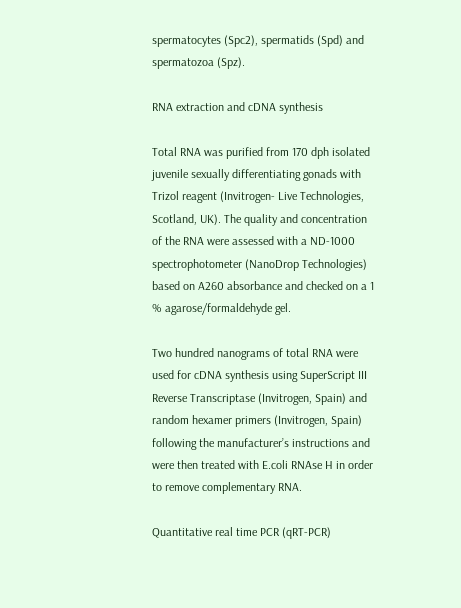spermatocytes (Spc2), spermatids (Spd) and spermatozoa (Spz).

RNA extraction and cDNA synthesis

Total RNA was purified from 170 dph isolated juvenile sexually differentiating gonads with Trizol reagent (Invitrogen- Live Technologies, Scotland, UK). The quality and concentration of the RNA were assessed with a ND-1000 spectrophotometer (NanoDrop Technologies) based on A260 absorbance and checked on a 1 % agarose/formaldehyde gel.

Two hundred nanograms of total RNA were used for cDNA synthesis using SuperScript III Reverse Transcriptase (Invitrogen, Spain) and random hexamer primers (Invitrogen, Spain) following the manufacturer’s instructions and were then treated with E.coli RNAse H in order to remove complementary RNA.

Quantitative real time PCR (qRT-PCR)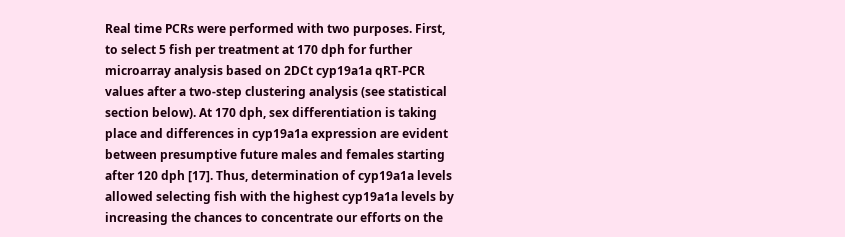Real time PCRs were performed with two purposes. First, to select 5 fish per treatment at 170 dph for further microarray analysis based on 2DCt cyp19a1a qRT-PCR values after a two-step clustering analysis (see statistical section below). At 170 dph, sex differentiation is taking place and differences in cyp19a1a expression are evident between presumptive future males and females starting after 120 dph [17]. Thus, determination of cyp19a1a levels allowed selecting fish with the highest cyp19a1a levels by increasing the chances to concentrate our efforts on the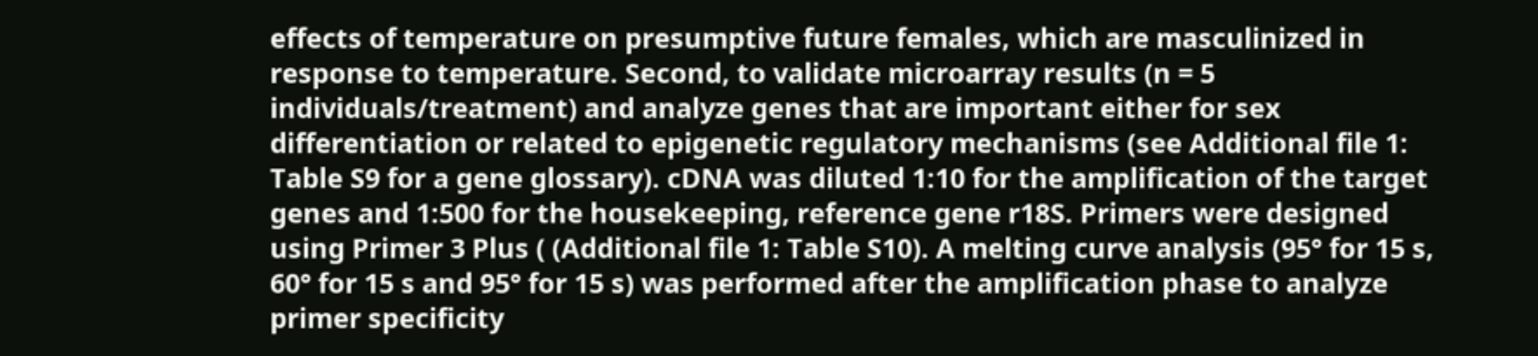effects of temperature on presumptive future females, which are masculinized in response to temperature. Second, to validate microarray results (n = 5 individuals/treatment) and analyze genes that are important either for sex differentiation or related to epigenetic regulatory mechanisms (see Additional file 1: Table S9 for a gene glossary). cDNA was diluted 1:10 for the amplification of the target genes and 1:500 for the housekeeping, reference gene r18S. Primers were designed using Primer 3 Plus ( (Additional file 1: Table S10). A melting curve analysis (95° for 15 s, 60° for 15 s and 95° for 15 s) was performed after the amplification phase to analyze primer specificity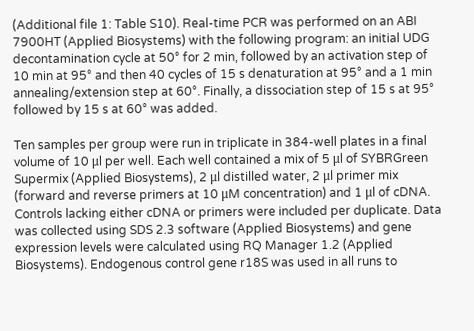(Additional file 1: Table S10). Real-time PCR was performed on an ABI 7900HT (Applied Biosystems) with the following program: an initial UDG decontamination cycle at 50° for 2 min, followed by an activation step of 10 min at 95° and then 40 cycles of 15 s denaturation at 95° and a 1 min annealing/extension step at 60°. Finally, a dissociation step of 15 s at 95° followed by 15 s at 60° was added.

Ten samples per group were run in triplicate in 384-well plates in a final volume of 10 μl per well. Each well contained a mix of 5 μl of SYBRGreen Supermix (Applied Biosystems), 2 μl distilled water, 2 μl primer mix (forward and reverse primers at 10 μM concentration) and 1 μl of cDNA. Controls lacking either cDNA or primers were included per duplicate. Data was collected using SDS 2.3 software (Applied Biosystems) and gene expression levels were calculated using RQ Manager 1.2 (Applied Biosystems). Endogenous control gene r18S was used in all runs to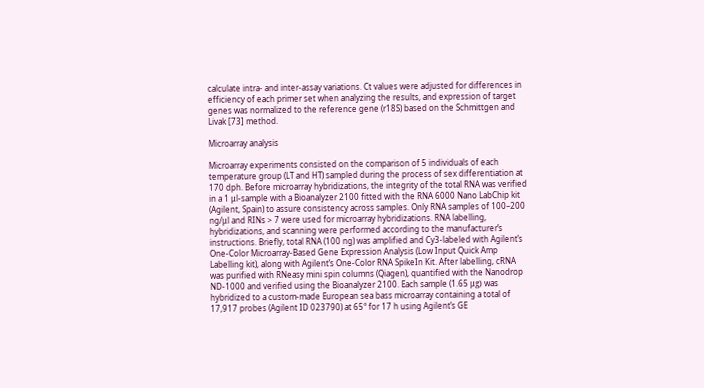calculate intra- and inter-assay variations. Ct values were adjusted for differences in efficiency of each primer set when analyzing the results, and expression of target genes was normalized to the reference gene (r18S) based on the Schmittgen and Livak [73] method.

Microarray analysis

Microarray experiments consisted on the comparison of 5 individuals of each temperature group (LT and HT) sampled during the process of sex differentiation at 170 dph. Before microarray hybridizations, the integrity of the total RNA was verified in a 1 μl-sample with a Bioanalyzer 2100 fitted with the RNA 6000 Nano LabChip kit (Agilent, Spain) to assure consistency across samples. Only RNA samples of 100–200 ng/μl and RINs > 7 were used for microarray hybridizations. RNA labelling, hybridizations, and scanning were performed according to the manufacturer’s instructions. Briefly, total RNA (100 ng) was amplified and Cy3-labeled with Agilent’s One-Color Microarray-Based Gene Expression Analysis (Low Input Quick Amp Labelling kit), along with Agilent’s One-Color RNA SpikeIn Kit. After labelling, cRNA was purified with RNeasy mini spin columns (Qiagen), quantified with the Nanodrop ND-1000 and verified using the Bioanalyzer 2100. Each sample (1.65 μg) was hybridized to a custom-made European sea bass microarray containing a total of 17,917 probes (Agilent ID 023790) at 65° for 17 h using Agilent’s GE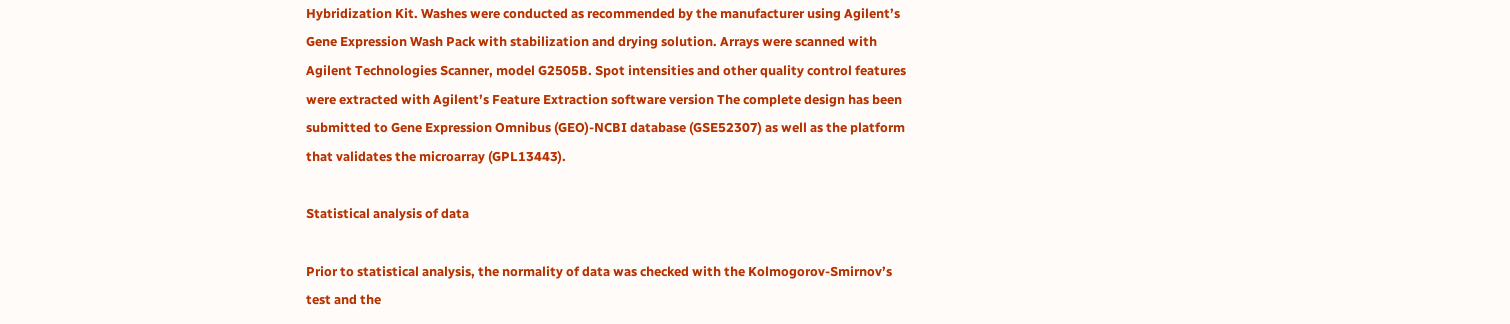Hybridization Kit. Washes were conducted as recommended by the manufacturer using Agilent’s Gene Expression Wash Pack with stabilization and drying solution. Arrays were scanned with Agilent Technologies Scanner, model G2505B. Spot intensities and other quality control features were extracted with Agilent’s Feature Extraction software version The complete design has been submitted to Gene Expression Omnibus (GEO)-NCBI database (GSE52307) as well as the platform that validates the microarray (GPL13443).

Statistical analysis of data

Prior to statistical analysis, the normality of data was checked with the Kolmogorov-Smirnov’s test and the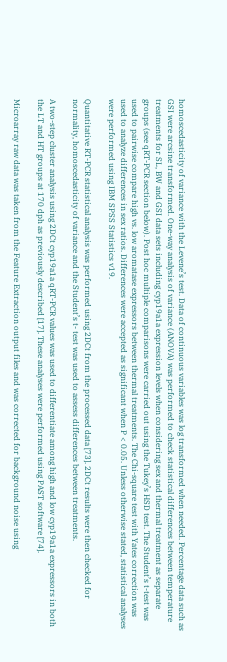homoscedasticity of variance with the Levene’s test. Data of continuous variables was log transformed when needed. Percentage data such as GSI were arcsine transformed. One-way analysis of variance (ANOVA) was performed to check statistical differences between temperature treatments for SL, BW and GSI data sets including cyp19a1a expression levels when considering sex and thermal treatment as separate groups (see qRT-PCR section below). Post hoc multiple comparisons were carried out using the Tukey’s HSD test. The Student’s t-test was used to pairwise compare high vs. low aromatase expressors between thermal treatments. The Chi-square test with Yates correction was used to analyze differences in sex ratios. Differences were accepted as significant when P < 0.05. Unless otherwise stated, statistical analyses were performed using IBM SPSS Statistics v19.

Quantitative RT-PCR statistical analysis was performed using 2DCt from the processed data [73]. 2DCt results were then checked for normality, homoscedasticity of variance and the Student’s t- test was used to assess differences between treatments.

A two-step cluster analysis using 2DCt cyp19a1a qRT-PCR values was used to differentiate among high and low cyp19a1a expressors in both the LT and HT groups at 170 dph as previously described [17]. These analyses were performed using PAST software [74].

Microarray raw data was taken from the Feature Extraction output files and was corrected for background noise using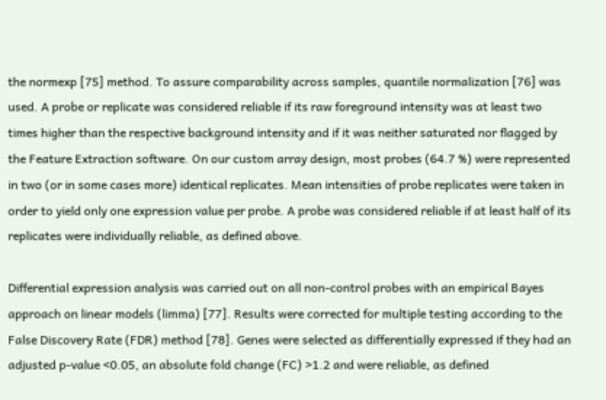the normexp [75] method. To assure comparability across samples, quantile normalization [76] was used. A probe or replicate was considered reliable if its raw foreground intensity was at least two times higher than the respective background intensity and if it was neither saturated nor flagged by the Feature Extraction software. On our custom array design, most probes (64.7 %) were represented in two (or in some cases more) identical replicates. Mean intensities of probe replicates were taken in order to yield only one expression value per probe. A probe was considered reliable if at least half of its replicates were individually reliable, as defined above.

Differential expression analysis was carried out on all non-control probes with an empirical Bayes approach on linear models (limma) [77]. Results were corrected for multiple testing according to the False Discovery Rate (FDR) method [78]. Genes were selected as differentially expressed if they had an adjusted p-value <0.05, an absolute fold change (FC) >1.2 and were reliable, as defined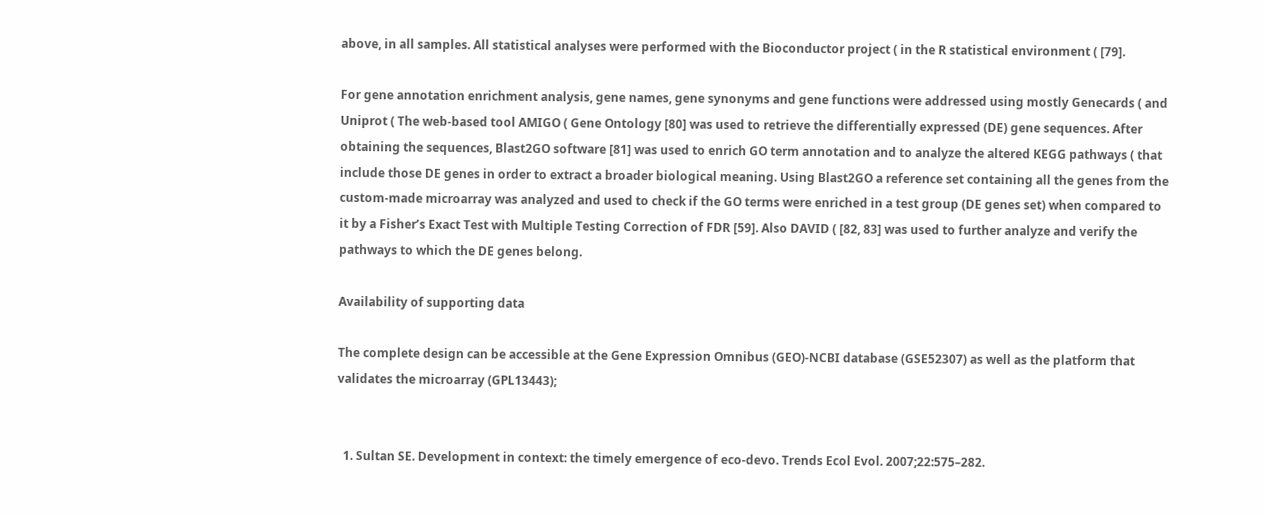above, in all samples. All statistical analyses were performed with the Bioconductor project ( in the R statistical environment ( [79].

For gene annotation enrichment analysis, gene names, gene synonyms and gene functions were addressed using mostly Genecards ( and Uniprot ( The web-based tool AMIGO ( Gene Ontology [80] was used to retrieve the differentially expressed (DE) gene sequences. After obtaining the sequences, Blast2GO software [81] was used to enrich GO term annotation and to analyze the altered KEGG pathways ( that include those DE genes in order to extract a broader biological meaning. Using Blast2GO a reference set containing all the genes from the custom-made microarray was analyzed and used to check if the GO terms were enriched in a test group (DE genes set) when compared to it by a Fisher’s Exact Test with Multiple Testing Correction of FDR [59]. Also DAVID ( [82, 83] was used to further analyze and verify the pathways to which the DE genes belong.

Availability of supporting data

The complete design can be accessible at the Gene Expression Omnibus (GEO)-NCBI database (GSE52307) as well as the platform that validates the microarray (GPL13443);


  1. Sultan SE. Development in context: the timely emergence of eco-devo. Trends Ecol Evol. 2007;22:575–282.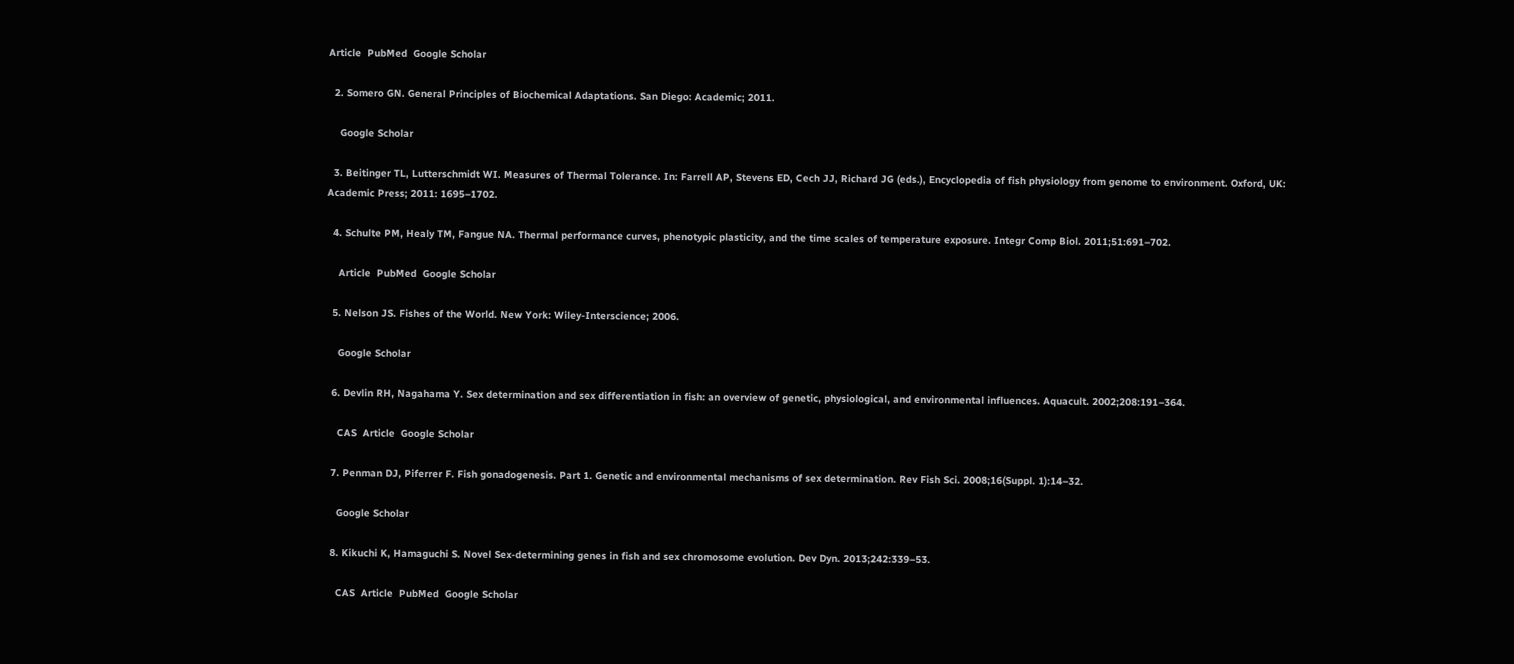Article  PubMed  Google Scholar

  2. Somero GN. General Principles of Biochemical Adaptations. San Diego: Academic; 2011.

    Google Scholar

  3. Beitinger TL, Lutterschmidt WI. Measures of Thermal Tolerance. In: Farrell AP, Stevens ED, Cech JJ, Richard JG (eds.), Encyclopedia of fish physiology from genome to environment. Oxford, UK: Academic Press; 2011: 1695–1702.

  4. Schulte PM, Healy TM, Fangue NA. Thermal performance curves, phenotypic plasticity, and the time scales of temperature exposure. Integr Comp Biol. 2011;51:691–702.

    Article  PubMed  Google Scholar

  5. Nelson JS. Fishes of the World. New York: Wiley-Interscience; 2006.

    Google Scholar

  6. Devlin RH, Nagahama Y. Sex determination and sex differentiation in fish: an overview of genetic, physiological, and environmental influences. Aquacult. 2002;208:191–364.

    CAS  Article  Google Scholar

  7. Penman DJ, Piferrer F. Fish gonadogenesis. Part 1. Genetic and environmental mechanisms of sex determination. Rev Fish Sci. 2008;16(Suppl. 1):14–32.

    Google Scholar

  8. Kikuchi K, Hamaguchi S. Novel Sex-determining genes in fish and sex chromosome evolution. Dev Dyn. 2013;242:339–53.

    CAS  Article  PubMed  Google Scholar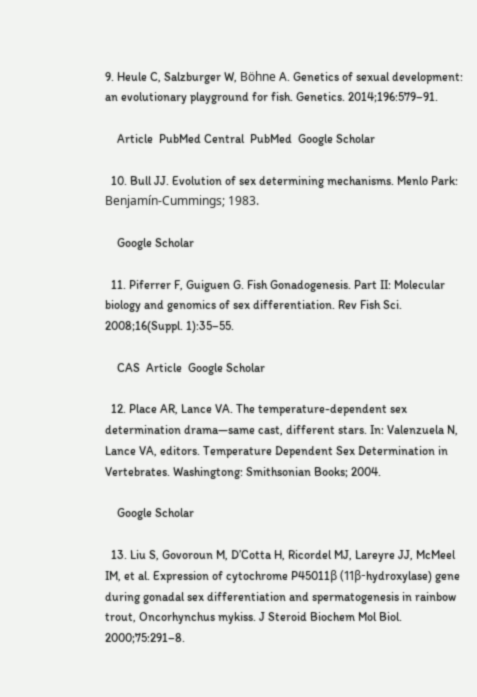9. Heule C, Salzburger W, Böhne A. Genetics of sexual development: an evolutionary playground for fish. Genetics. 2014;196:579–91.

    Article  PubMed Central  PubMed  Google Scholar

  10. Bull JJ. Evolution of sex determining mechanisms. Menlo Park: Benjamín-Cummings; 1983.

    Google Scholar

  11. Piferrer F, Guiguen G. Fish Gonadogenesis. Part II: Molecular biology and genomics of sex differentiation. Rev Fish Sci. 2008;16(Suppl. 1):35–55.

    CAS  Article  Google Scholar

  12. Place AR, Lance VA. The temperature-dependent sex determination drama—same cast, different stars. In: Valenzuela N, Lance VA, editors. Temperature Dependent Sex Determination in Vertebrates. Washingtong: Smithsonian Books; 2004.

    Google Scholar

  13. Liu S, Govoroun M, D’Cotta H, Ricordel MJ, Lareyre JJ, McMeel IM, et al. Expression of cytochrome P45011β (11β-hydroxylase) gene during gonadal sex differentiation and spermatogenesis in rainbow trout, Oncorhynchus mykiss. J Steroid Biochem Mol Biol. 2000;75:291–8.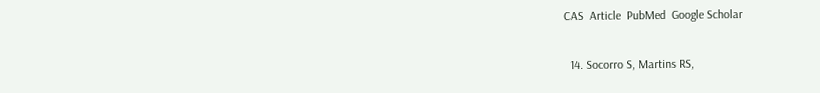CAS  Article  PubMed  Google Scholar

  14. Socorro S, Martins RS,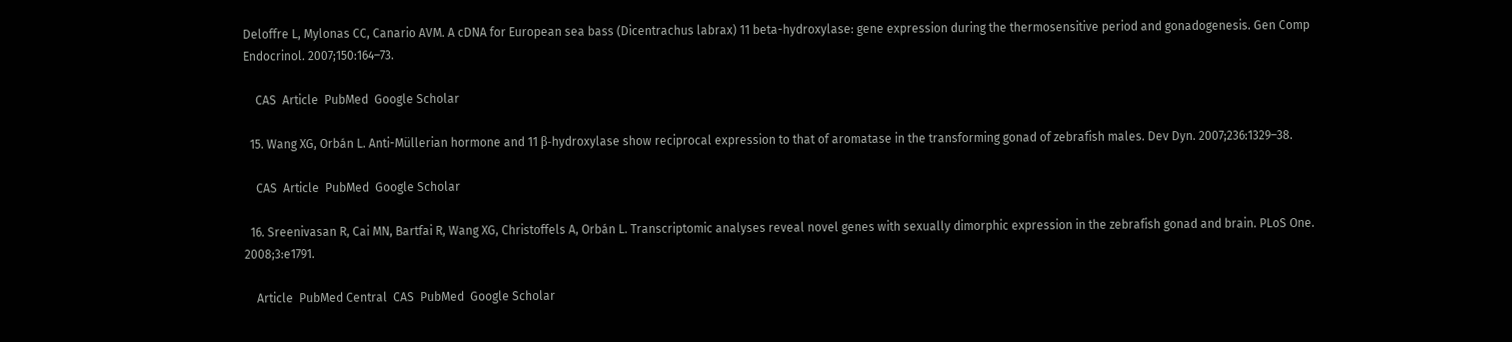Deloffre L, Mylonas CC, Canario AVM. A cDNA for European sea bass (Dicentrachus labrax) 11 beta-hydroxylase: gene expression during the thermosensitive period and gonadogenesis. Gen Comp Endocrinol. 2007;150:164–73.

    CAS  Article  PubMed  Google Scholar

  15. Wang XG, Orbán L. Anti-Müllerian hormone and 11 β-hydroxylase show reciprocal expression to that of aromatase in the transforming gonad of zebrafish males. Dev Dyn. 2007;236:1329–38.

    CAS  Article  PubMed  Google Scholar

  16. Sreenivasan R, Cai MN, Bartfai R, Wang XG, Christoffels A, Orbán L. Transcriptomic analyses reveal novel genes with sexually dimorphic expression in the zebrafish gonad and brain. PLoS One. 2008;3:e1791.

    Article  PubMed Central  CAS  PubMed  Google Scholar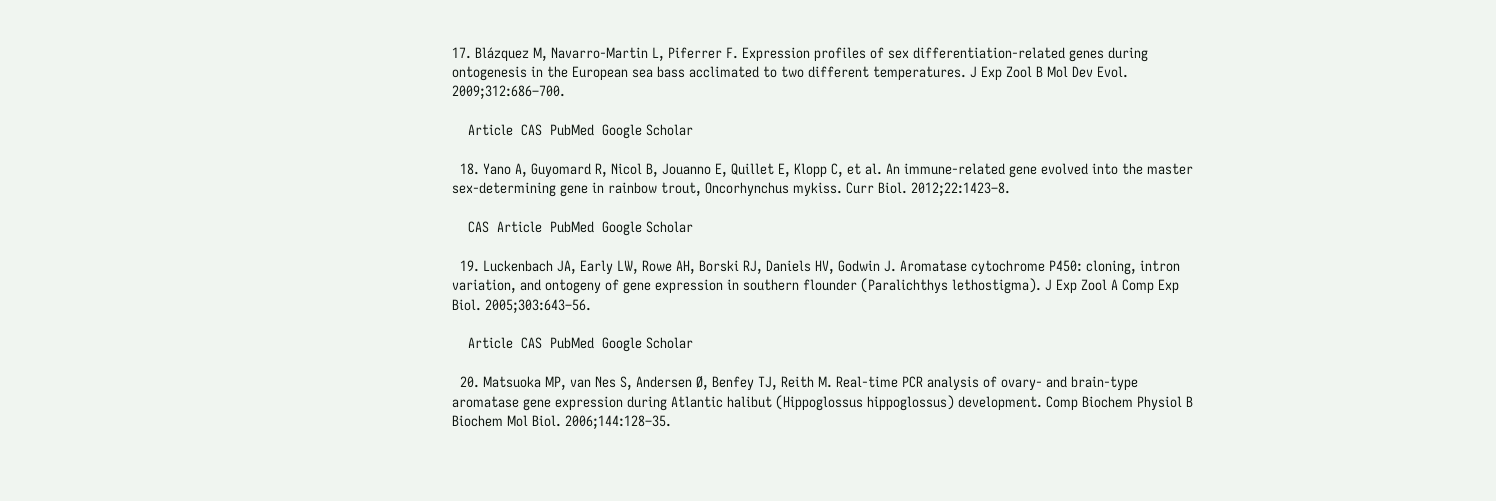17. Blázquez M, Navarro-Martin L, Piferrer F. Expression profiles of sex differentiation-related genes during ontogenesis in the European sea bass acclimated to two different temperatures. J Exp Zool B Mol Dev Evol. 2009;312:686–700.

    Article  CAS  PubMed  Google Scholar

  18. Yano A, Guyomard R, Nicol B, Jouanno E, Quillet E, Klopp C, et al. An immune-related gene evolved into the master sex-determining gene in rainbow trout, Oncorhynchus mykiss. Curr Biol. 2012;22:1423–8.

    CAS  Article  PubMed  Google Scholar

  19. Luckenbach JA, Early LW, Rowe AH, Borski RJ, Daniels HV, Godwin J. Aromatase cytochrome P450: cloning, intron variation, and ontogeny of gene expression in southern flounder (Paralichthys lethostigma). J Exp Zool A Comp Exp Biol. 2005;303:643–56.

    Article  CAS  PubMed  Google Scholar

  20. Matsuoka MP, van Nes S, Andersen Ø, Benfey TJ, Reith M. Real-time PCR analysis of ovary- and brain-type aromatase gene expression during Atlantic halibut (Hippoglossus hippoglossus) development. Comp Biochem Physiol B Biochem Mol Biol. 2006;144:128–35.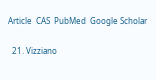Article  CAS  PubMed  Google Scholar

  21. Vizziano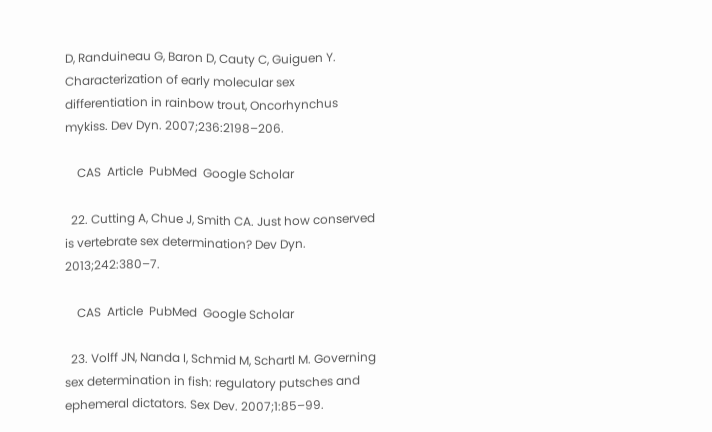D, Randuineau G, Baron D, Cauty C, Guiguen Y. Characterization of early molecular sex differentiation in rainbow trout, Oncorhynchus mykiss. Dev Dyn. 2007;236:2198–206.

    CAS  Article  PubMed  Google Scholar

  22. Cutting A, Chue J, Smith CA. Just how conserved is vertebrate sex determination? Dev Dyn. 2013;242:380–7.

    CAS  Article  PubMed  Google Scholar

  23. Volff JN, Nanda I, Schmid M, Schartl M. Governing sex determination in fish: regulatory putsches and ephemeral dictators. Sex Dev. 2007;1:85–99.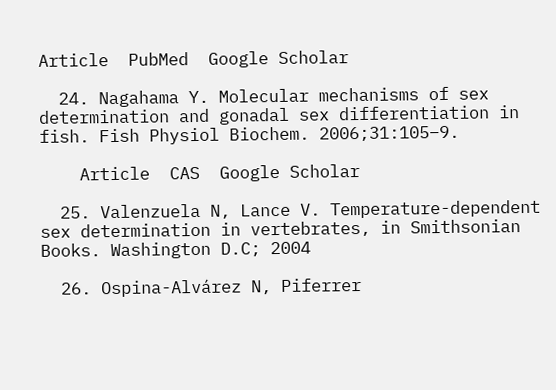Article  PubMed  Google Scholar

  24. Nagahama Y. Molecular mechanisms of sex determination and gonadal sex differentiation in fish. Fish Physiol Biochem. 2006;31:105–9.

    Article  CAS  Google Scholar

  25. Valenzuela N, Lance V. Temperature-dependent sex determination in vertebrates, in Smithsonian Books. Washington D.C; 2004

  26. Ospina-Alvárez N, Piferrer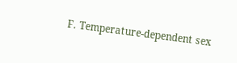F. Temperature-dependent sex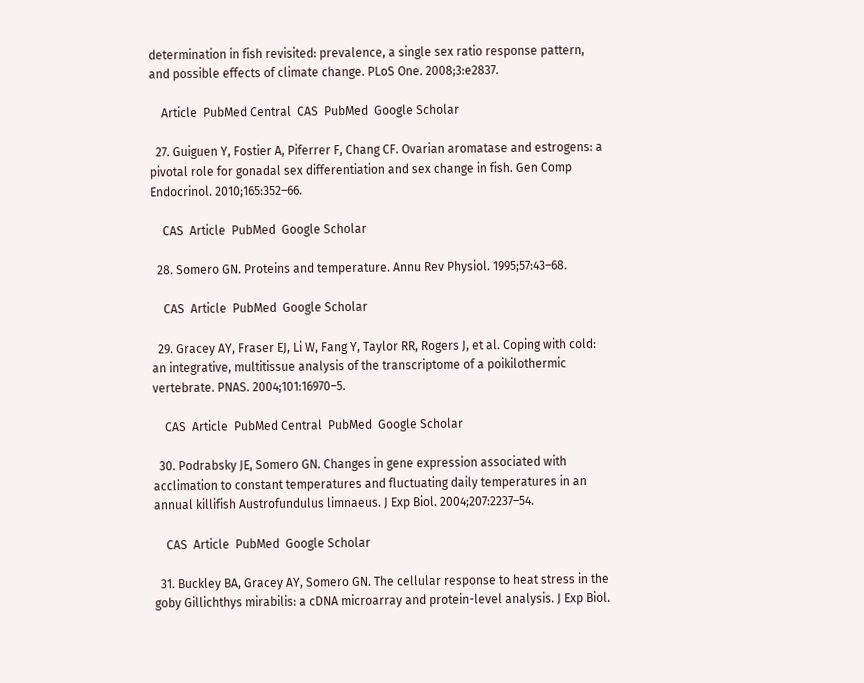determination in fish revisited: prevalence, a single sex ratio response pattern, and possible effects of climate change. PLoS One. 2008;3:e2837.

    Article  PubMed Central  CAS  PubMed  Google Scholar

  27. Guiguen Y, Fostier A, Piferrer F, Chang CF. Ovarian aromatase and estrogens: a pivotal role for gonadal sex differentiation and sex change in fish. Gen Comp Endocrinol. 2010;165:352–66.

    CAS  Article  PubMed  Google Scholar

  28. Somero GN. Proteins and temperature. Annu Rev Physiol. 1995;57:43–68.

    CAS  Article  PubMed  Google Scholar

  29. Gracey AY, Fraser EJ, Li W, Fang Y, Taylor RR, Rogers J, et al. Coping with cold: an integrative, multitissue analysis of the transcriptome of a poikilothermic vertebrate. PNAS. 2004;101:16970–5.

    CAS  Article  PubMed Central  PubMed  Google Scholar

  30. Podrabsky JE, Somero GN. Changes in gene expression associated with acclimation to constant temperatures and fluctuating daily temperatures in an annual killifish Austrofundulus limnaeus. J Exp Biol. 2004;207:2237–54.

    CAS  Article  PubMed  Google Scholar

  31. Buckley BA, Gracey AY, Somero GN. The cellular response to heat stress in the goby Gillichthys mirabilis: a cDNA microarray and protein-level analysis. J Exp Biol.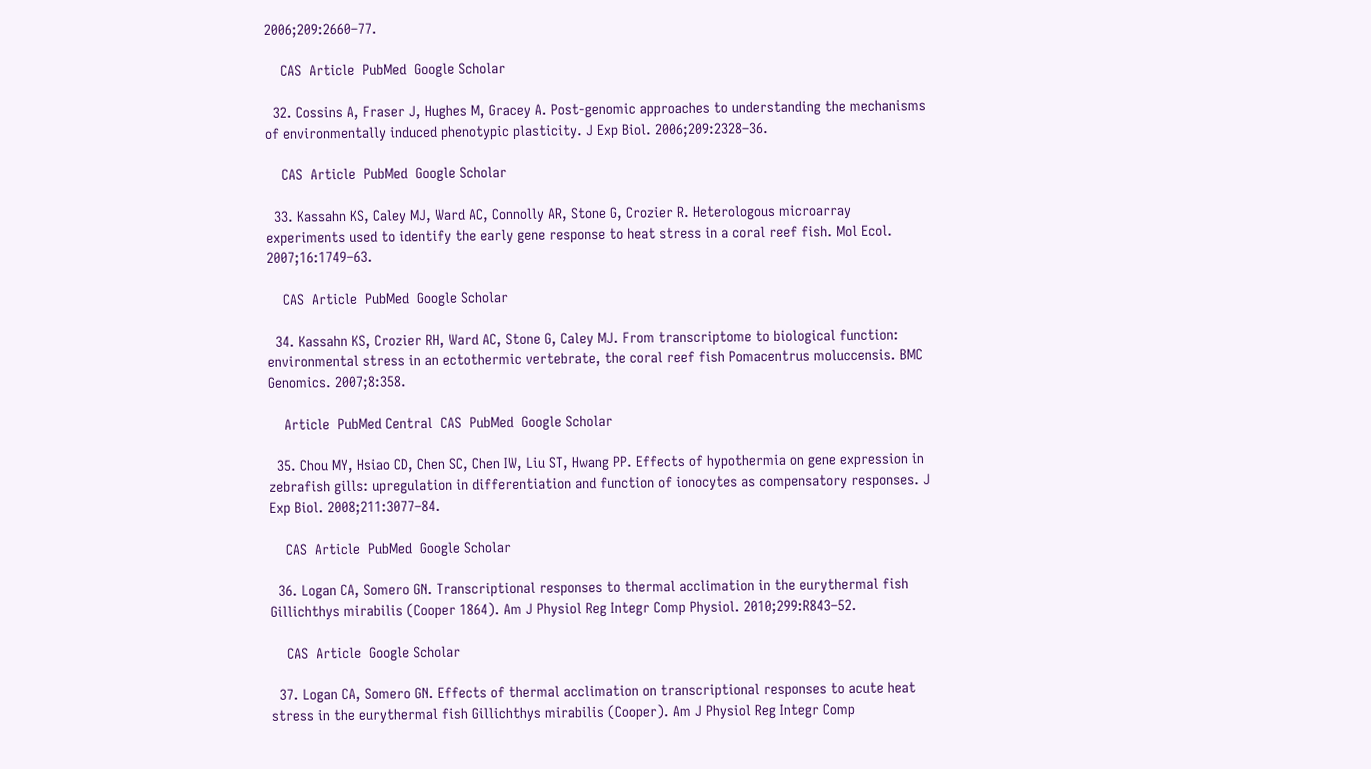2006;209:2660–77.

    CAS  Article  PubMed  Google Scholar

  32. Cossins A, Fraser J, Hughes M, Gracey A. Post-genomic approaches to understanding the mechanisms of environmentally induced phenotypic plasticity. J Exp Biol. 2006;209:2328–36.

    CAS  Article  PubMed  Google Scholar

  33. Kassahn KS, Caley MJ, Ward AC, Connolly AR, Stone G, Crozier R. Heterologous microarray experiments used to identify the early gene response to heat stress in a coral reef fish. Mol Ecol. 2007;16:1749–63.

    CAS  Article  PubMed  Google Scholar

  34. Kassahn KS, Crozier RH, Ward AC, Stone G, Caley MJ. From transcriptome to biological function: environmental stress in an ectothermic vertebrate, the coral reef fish Pomacentrus moluccensis. BMC Genomics. 2007;8:358.

    Article  PubMed Central  CAS  PubMed  Google Scholar

  35. Chou MY, Hsiao CD, Chen SC, Chen IW, Liu ST, Hwang PP. Effects of hypothermia on gene expression in zebrafish gills: upregulation in differentiation and function of ionocytes as compensatory responses. J Exp Biol. 2008;211:3077–84.

    CAS  Article  PubMed  Google Scholar

  36. Logan CA, Somero GN. Transcriptional responses to thermal acclimation in the eurythermal fish Gillichthys mirabilis (Cooper 1864). Am J Physiol Reg Integr Comp Physiol. 2010;299:R843–52.

    CAS  Article  Google Scholar

  37. Logan CA, Somero GN. Effects of thermal acclimation on transcriptional responses to acute heat stress in the eurythermal fish Gillichthys mirabilis (Cooper). Am J Physiol Reg Integr Comp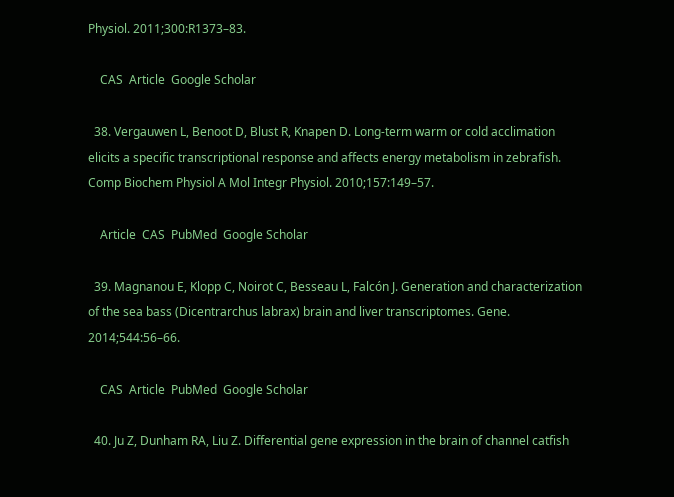Physiol. 2011;300:R1373–83.

    CAS  Article  Google Scholar

  38. Vergauwen L, Benoot D, Blust R, Knapen D. Long-term warm or cold acclimation elicits a specific transcriptional response and affects energy metabolism in zebrafish. Comp Biochem Physiol A Mol Integr Physiol. 2010;157:149–57.

    Article  CAS  PubMed  Google Scholar

  39. Magnanou E, Klopp C, Noirot C, Besseau L, Falcón J. Generation and characterization of the sea bass (Dicentrarchus labrax) brain and liver transcriptomes. Gene. 2014;544:56–66.

    CAS  Article  PubMed  Google Scholar

  40. Ju Z, Dunham RA, Liu Z. Differential gene expression in the brain of channel catfish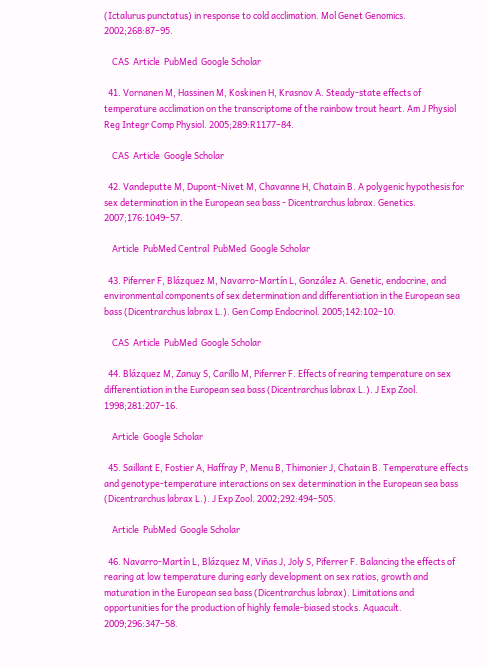(Ictalurus punctatus) in response to cold acclimation. Mol Genet Genomics. 2002;268:87–95.

    CAS  Article  PubMed  Google Scholar

  41. Vornanen M, Hassinen M, Koskinen H, Krasnov A. Steady-state effects of temperature acclimation on the transcriptome of the rainbow trout heart. Am J Physiol Reg Integr Comp Physiol. 2005;289:R1177–84.

    CAS  Article  Google Scholar

  42. Vandeputte M, Dupont-Nivet M, Chavanne H, Chatain B. A polygenic hypothesis for sex determination in the European sea bass - Dicentrarchus labrax. Genetics. 2007;176:1049–57.

    Article  PubMed Central  PubMed  Google Scholar

  43. Piferrer F, Blázquez M, Navarro-Martín L, González A. Genetic, endocrine, and environmental components of sex determination and differentiation in the European sea bass (Dicentrarchus labrax L.). Gen Comp Endocrinol. 2005;142:102–10.

    CAS  Article  PubMed  Google Scholar

  44. Blázquez M, Zanuy S, Carillo M, Piferrer F. Effects of rearing temperature on sex differentiation in the European sea bass (Dicentrarchus labrax L.). J Exp Zool. 1998;281:207–16.

    Article  Google Scholar

  45. Saillant E, Fostier A, Haffray P, Menu B, Thimonier J, Chatain B. Temperature effects and genotype-temperature interactions on sex determination in the European sea bass (Dicentrarchus labrax L.). J Exp Zool. 2002;292:494–505.

    Article  PubMed  Google Scholar

  46. Navarro-Martín L, Blázquez M, Viñas J, Joly S, Piferrer F. Balancing the effects of rearing at low temperature during early development on sex ratios, growth and maturation in the European sea bass (Dicentrarchus labrax). Limitations and opportunities for the production of highly female-biased stocks. Aquacult. 2009;296:347–58.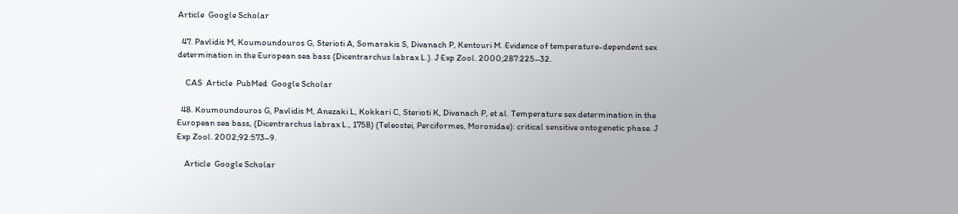Article  Google Scholar

  47. Pavlidis M, Koumoundouros G, Sterioti A, Somarakis S, Divanach P, Kentouri M. Evidence of temperature-dependent sex determination in the European sea bass (Dicentrarchus labrax L.). J Exp Zool. 2000;287:225–32.

    CAS  Article  PubMed  Google Scholar

  48. Koumoundouros G, Pavlidis M, Anezaki L, Kokkari C, Sterioti K, Divanach P, et al. Temperature sex determination in the European sea bass, (Dicentrarchus labrax L., 1758) (Teleostei, Perciformes, Moronidae): critical sensitive ontogenetic phase. J Exp Zool. 2002;92:573–9.

    Article  Google Scholar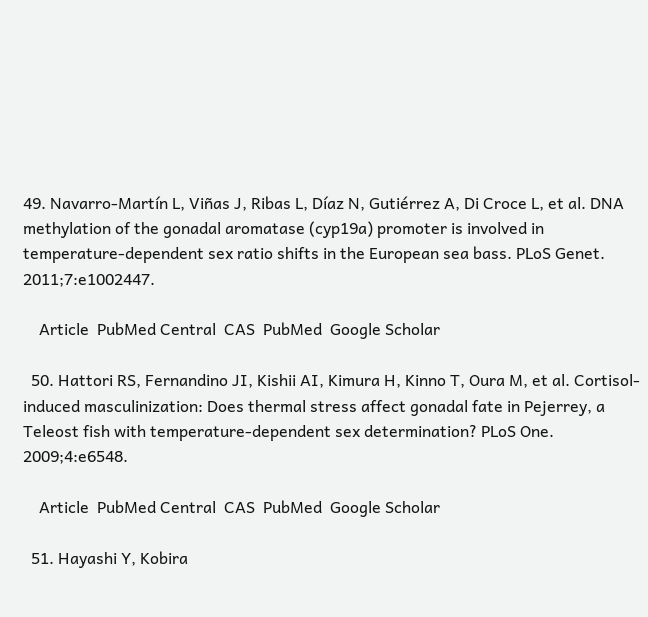49. Navarro-Martín L, Viñas J, Ribas L, Díaz N, Gutiérrez A, Di Croce L, et al. DNA methylation of the gonadal aromatase (cyp19a) promoter is involved in temperature-dependent sex ratio shifts in the European sea bass. PLoS Genet. 2011;7:e1002447.

    Article  PubMed Central  CAS  PubMed  Google Scholar

  50. Hattori RS, Fernandino JI, Kishii AI, Kimura H, Kinno T, Oura M, et al. Cortisol-induced masculinization: Does thermal stress affect gonadal fate in Pejerrey, a Teleost fish with temperature-dependent sex determination? PLoS One. 2009;4:e6548.

    Article  PubMed Central  CAS  PubMed  Google Scholar

  51. Hayashi Y, Kobira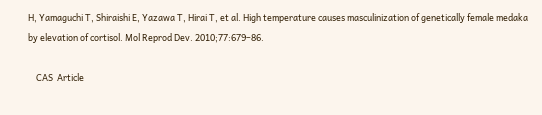H, Yamaguchi T, Shiraishi E, Yazawa T, Hirai T, et al. High temperature causes masculinization of genetically female medaka by elevation of cortisol. Mol Reprod Dev. 2010;77:679–86.

    CAS  Article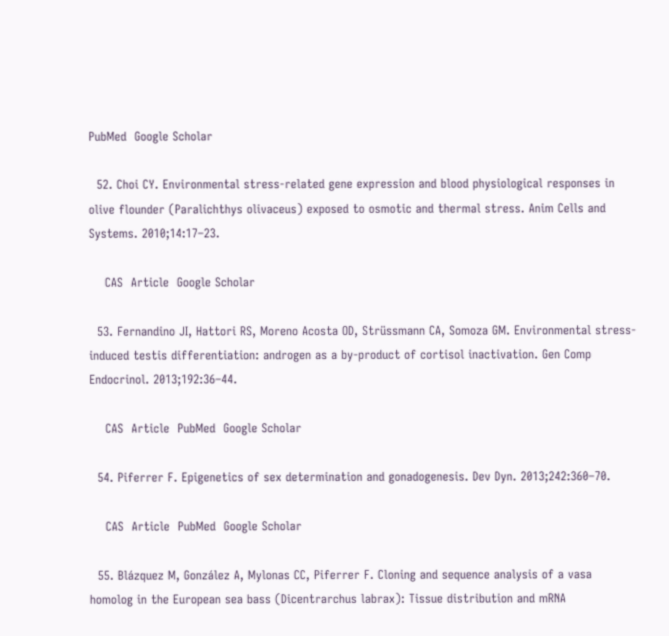PubMed  Google Scholar

  52. Choi CY. Environmental stress-related gene expression and blood physiological responses in olive flounder (Paralichthys olivaceus) exposed to osmotic and thermal stress. Anim Cells and Systems. 2010;14:17–23.

    CAS  Article  Google Scholar

  53. Fernandino JI, Hattori RS, Moreno Acosta OD, Strüssmann CA, Somoza GM. Environmental stress-induced testis differentiation: androgen as a by-product of cortisol inactivation. Gen Comp Endocrinol. 2013;192:36–44.

    CAS  Article  PubMed  Google Scholar

  54. Piferrer F. Epigenetics of sex determination and gonadogenesis. Dev Dyn. 2013;242:360–70.

    CAS  Article  PubMed  Google Scholar

  55. Blázquez M, González A, Mylonas CC, Piferrer F. Cloning and sequence analysis of a vasa homolog in the European sea bass (Dicentrarchus labrax): Tissue distribution and mRNA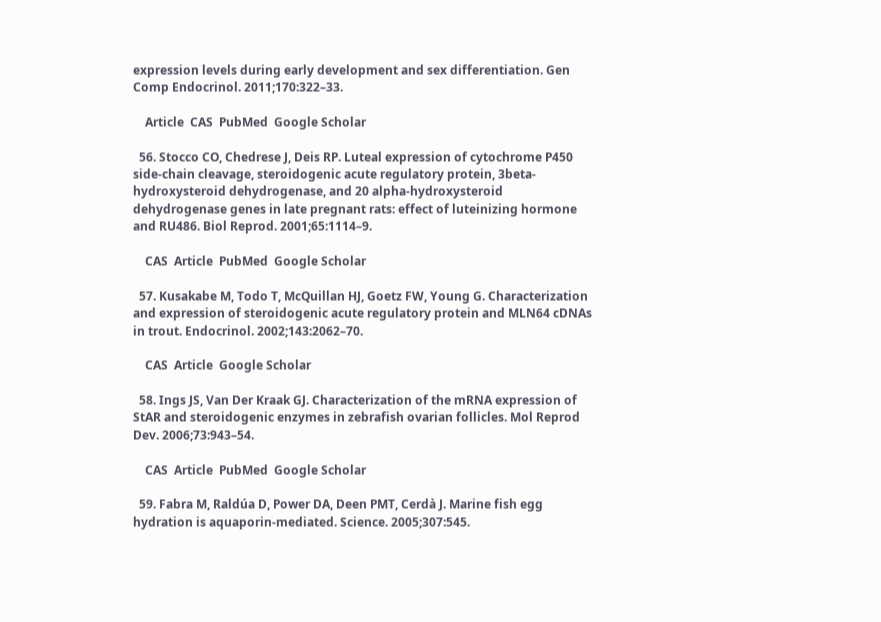expression levels during early development and sex differentiation. Gen Comp Endocrinol. 2011;170:322–33.

    Article  CAS  PubMed  Google Scholar

  56. Stocco CO, Chedrese J, Deis RP. Luteal expression of cytochrome P450 side-chain cleavage, steroidogenic acute regulatory protein, 3beta-hydroxysteroid dehydrogenase, and 20 alpha-hydroxysteroid dehydrogenase genes in late pregnant rats: effect of luteinizing hormone and RU486. Biol Reprod. 2001;65:1114–9.

    CAS  Article  PubMed  Google Scholar

  57. Kusakabe M, Todo T, McQuillan HJ, Goetz FW, Young G. Characterization and expression of steroidogenic acute regulatory protein and MLN64 cDNAs in trout. Endocrinol. 2002;143:2062–70.

    CAS  Article  Google Scholar

  58. Ings JS, Van Der Kraak GJ. Characterization of the mRNA expression of StAR and steroidogenic enzymes in zebrafish ovarian follicles. Mol Reprod Dev. 2006;73:943–54.

    CAS  Article  PubMed  Google Scholar

  59. Fabra M, Raldúa D, Power DA, Deen PMT, Cerdà J. Marine fish egg hydration is aquaporin-mediated. Science. 2005;307:545.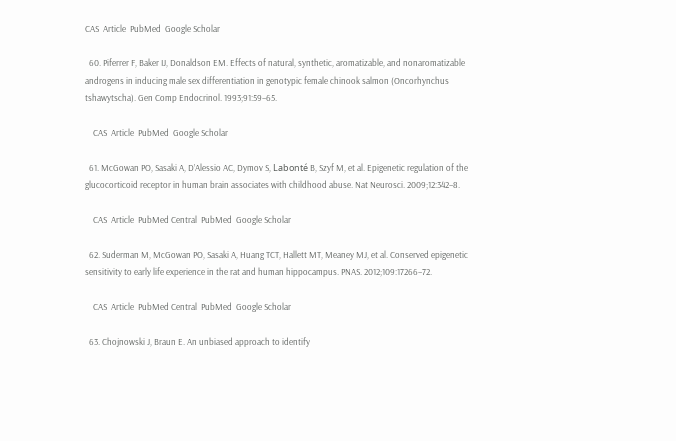CAS  Article  PubMed  Google Scholar

  60. Piferrer F, Baker IJ, Donaldson EM. Effects of natural, synthetic, aromatizable, and nonaromatizable androgens in inducing male sex differentiation in genotypic female chinook salmon (Oncorhynchus tshawytscha). Gen Comp Endocrinol. 1993;91:59–65.

    CAS  Article  PubMed  Google Scholar

  61. McGowan PO, Sasaki A, D’Alessio AC, Dymov S, Labonté B, Szyf M, et al. Epigenetic regulation of the glucocorticoid receptor in human brain associates with childhood abuse. Nat Neurosci. 2009;12:342–8.

    CAS  Article  PubMed Central  PubMed  Google Scholar

  62. Suderman M, McGowan PO, Sasaki A, Huang TCT, Hallett MT, Meaney MJ, et al. Conserved epigenetic sensitivity to early life experience in the rat and human hippocampus. PNAS. 2012;109:17266–72.

    CAS  Article  PubMed Central  PubMed  Google Scholar

  63. Chojnowski J, Braun E. An unbiased approach to identify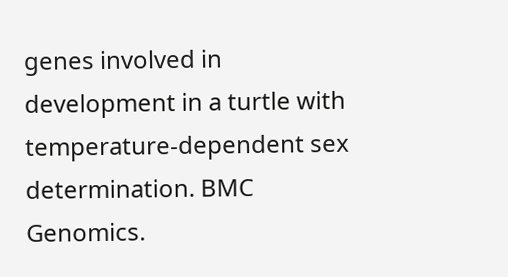genes involved in development in a turtle with temperature-dependent sex determination. BMC Genomics.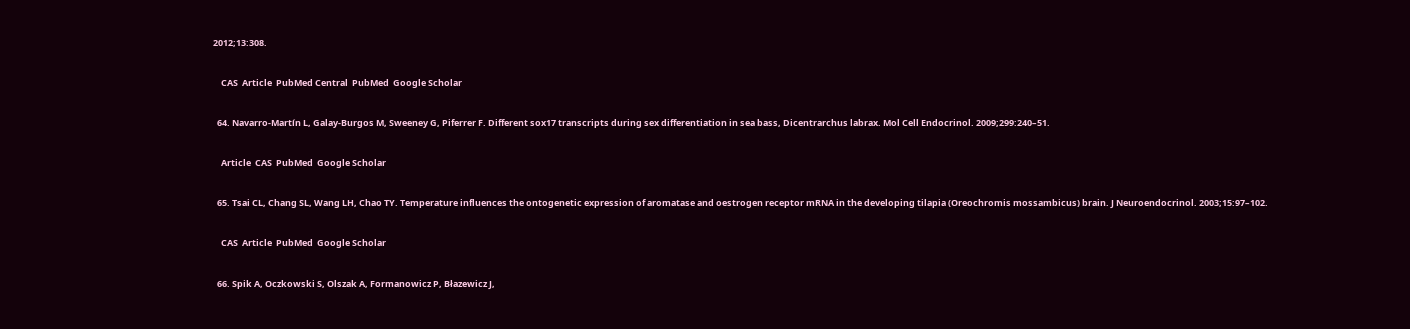2012;13:308.

    CAS  Article  PubMed Central  PubMed  Google Scholar

  64. Navarro-Martín L, Galay-Burgos M, Sweeney G, Piferrer F. Different sox17 transcripts during sex differentiation in sea bass, Dicentrarchus labrax. Mol Cell Endocrinol. 2009;299:240–51.

    Article  CAS  PubMed  Google Scholar

  65. Tsai CL, Chang SL, Wang LH, Chao TY. Temperature influences the ontogenetic expression of aromatase and oestrogen receptor mRNA in the developing tilapia (Oreochromis mossambicus) brain. J Neuroendocrinol. 2003;15:97–102.

    CAS  Article  PubMed  Google Scholar

  66. Spik A, Oczkowski S, Olszak A, Formanowicz P, Błazewicz J,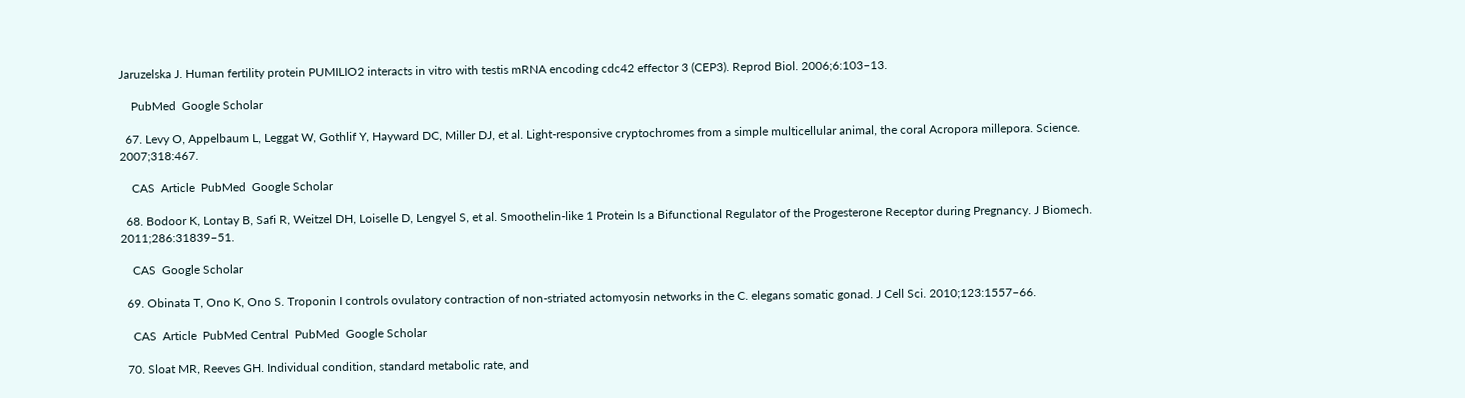Jaruzelska J. Human fertility protein PUMILIO2 interacts in vitro with testis mRNA encoding cdc42 effector 3 (CEP3). Reprod Biol. 2006;6:103–13.

    PubMed  Google Scholar

  67. Levy O, Appelbaum L, Leggat W, Gothlif Y, Hayward DC, Miller DJ, et al. Light-responsive cryptochromes from a simple multicellular animal, the coral Acropora millepora. Science. 2007;318:467.

    CAS  Article  PubMed  Google Scholar

  68. Bodoor K, Lontay B, Safi R, Weitzel DH, Loiselle D, Lengyel S, et al. Smoothelin-like 1 Protein Is a Bifunctional Regulator of the Progesterone Receptor during Pregnancy. J Biomech. 2011;286:31839–51.

    CAS  Google Scholar

  69. Obinata T, Ono K, Ono S. Troponin I controls ovulatory contraction of non-striated actomyosin networks in the C. elegans somatic gonad. J Cell Sci. 2010;123:1557–66.

    CAS  Article  PubMed Central  PubMed  Google Scholar

  70. Sloat MR, Reeves GH. Individual condition, standard metabolic rate, and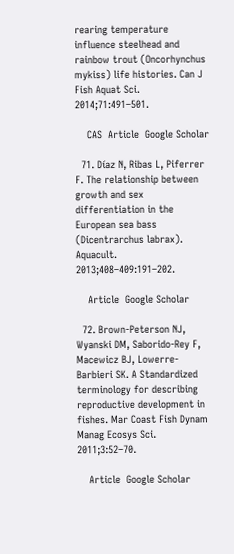rearing temperature influence steelhead and rainbow trout (Oncorhynchus mykiss) life histories. Can J Fish Aquat Sci. 2014;71:491–501.

    CAS  Article  Google Scholar

  71. Díaz N, Ribas L, Piferrer F. The relationship between growth and sex differentiation in the European sea bass (Dicentrarchus labrax). Aquacult. 2013;408–409:191–202.

    Article  Google Scholar

  72. Brown-Peterson NJ, Wyanski DM, Saborido-Rey F, Macewicz BJ, Lowerre-Barbieri SK. A Standardized terminology for describing reproductive development in fishes. Mar Coast Fish Dynam Manag Ecosys Sci. 2011;3:52–70.

    Article  Google Scholar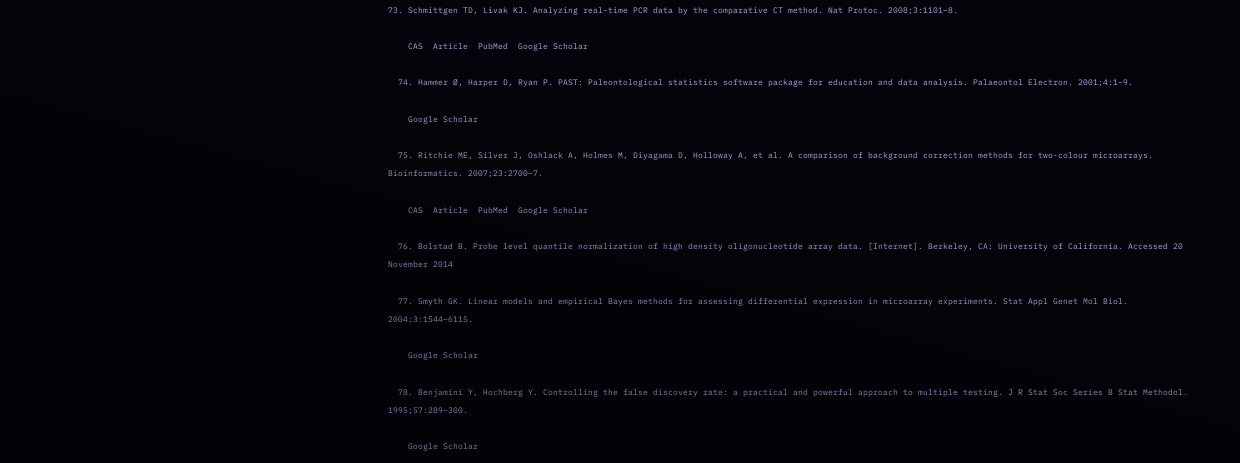73. Schmittgen TD, Livak KJ. Analyzing real-time PCR data by the comparative CT method. Nat Protoc. 2008;3:1101–8.

    CAS  Article  PubMed  Google Scholar

  74. Hammer Ø, Harper D, Ryan P. PAST: Paleontological statistics software package for education and data analysis. Palaeontol Electron. 2001;4:1–9.

    Google Scholar

  75. Ritchie ME, Silver J, Oshlack A, Holmes M, Diyagama D, Holloway A, et al. A comparison of background correction methods for two-colour microarrays. Bioinformatics. 2007;23:2700–7.

    CAS  Article  PubMed  Google Scholar

  76. Bolstad B. Probe level quantile normalization of high density oligonucleotide array data. [Internet]. Berkeley, CA: University of California. Accessed 20 November 2014

  77. Smyth GK. Linear models and empirical Bayes methods for assessing differential expression in microarray experiments. Stat Appl Genet Mol Biol. 2004;3:1544–6115.

    Google Scholar

  78. Benjamini Y, Hochberg Y. Controlling the false discovery rate: a practical and powerful approach to multiple testing. J R Stat Soc Series B Stat Methodol. 1995;57:289–300.

    Google Scholar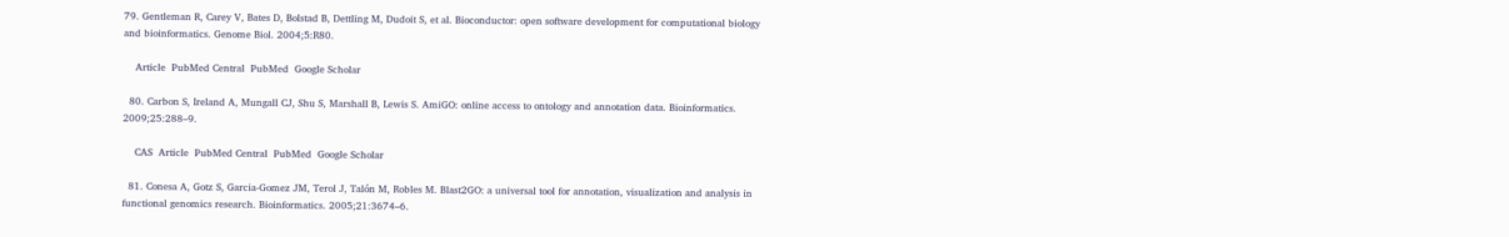79. Gentleman R, Carey V, Bates D, Bolstad B, Dettling M, Dudoit S, et al. Bioconductor: open software development for computational biology and bioinformatics. Genome Biol. 2004;5:R80.

    Article  PubMed Central  PubMed  Google Scholar

  80. Carbon S, Ireland A, Mungall CJ, Shu S, Marshall B, Lewis S. AmiGO: online access to ontology and annotation data. Bioinformatics. 2009;25:288–9.

    CAS  Article  PubMed Central  PubMed  Google Scholar

  81. Conesa A, Gotz S, Garcia-Gomez JM, Terol J, Talón M, Robles M. Blast2GO: a universal tool for annotation, visualization and analysis in functional genomics research. Bioinformatics. 2005;21:3674–6.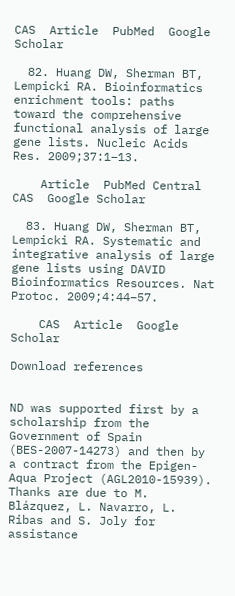CAS  Article  PubMed  Google Scholar

  82. Huang DW, Sherman BT, Lempicki RA. Bioinformatics enrichment tools: paths toward the comprehensive functional analysis of large gene lists. Nucleic Acids Res. 2009;37:1–13.

    Article  PubMed Central  CAS  Google Scholar

  83. Huang DW, Sherman BT, Lempicki RA. Systematic and integrative analysis of large gene lists using DAVID Bioinformatics Resources. Nat Protoc. 2009;4:44–57.

    CAS  Article  Google Scholar

Download references


ND was supported first by a scholarship from the Government of Spain (BES-2007-14273) and then by a contract from the Epigen-Aqua Project (AGL2010-15939). Thanks are due to M. Blázquez, L. Navarro, L. Ribas and S. Joly for assistance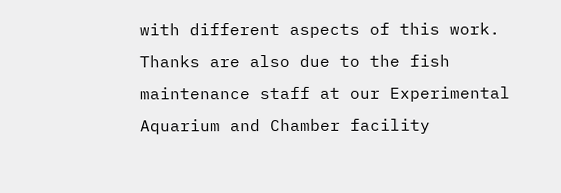with different aspects of this work. Thanks are also due to the fish maintenance staff at our Experimental Aquarium and Chamber facility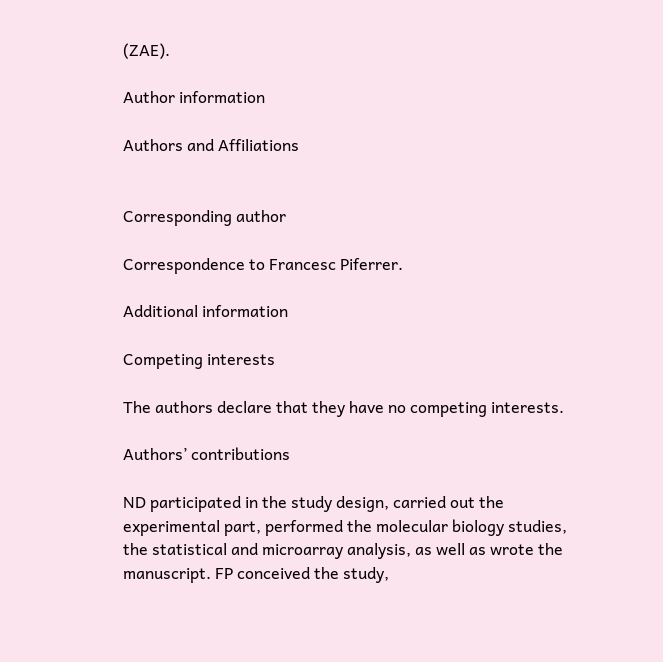(ZAE).

Author information

Authors and Affiliations


Corresponding author

Correspondence to Francesc Piferrer.

Additional information

Competing interests

The authors declare that they have no competing interests.

Authors’ contributions

ND participated in the study design, carried out the experimental part, performed the molecular biology studies, the statistical and microarray analysis, as well as wrote the manuscript. FP conceived the study,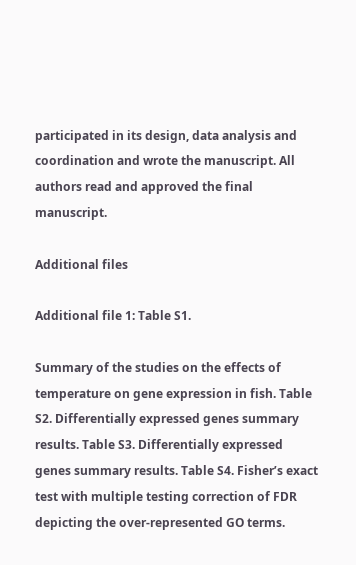participated in its design, data analysis and coordination and wrote the manuscript. All authors read and approved the final manuscript.

Additional files

Additional file 1: Table S1.

Summary of the studies on the effects of temperature on gene expression in fish. Table S2. Differentially expressed genes summary results. Table S3. Differentially expressed genes summary results. Table S4. Fisher’s exact test with multiple testing correction of FDR depicting the over-represented GO terms.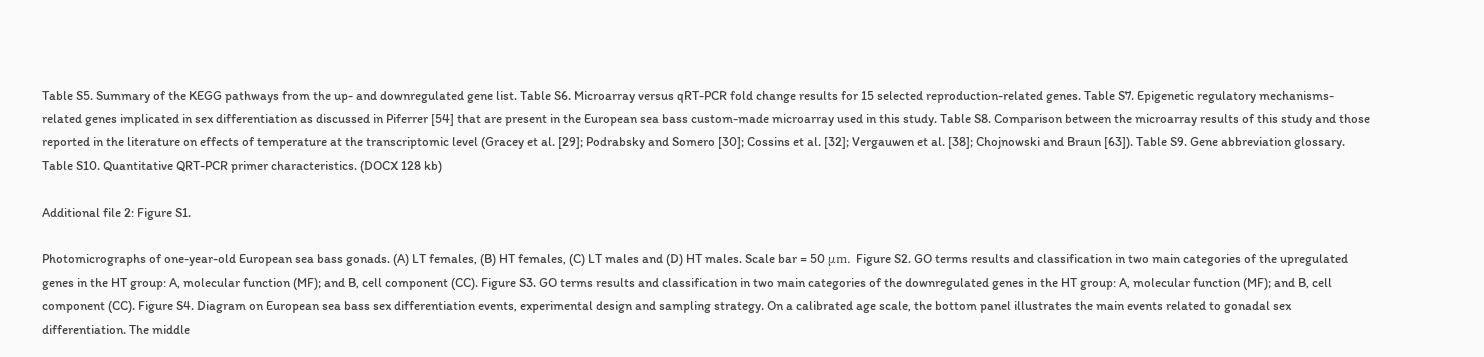Table S5. Summary of the KEGG pathways from the up- and downregulated gene list. Table S6. Microarray versus qRT-PCR fold change results for 15 selected reproduction-related genes. Table S7. Epigenetic regulatory mechanisms- related genes implicated in sex differentiation as discussed in Piferrer [54] that are present in the European sea bass custom-made microarray used in this study. Table S8. Comparison between the microarray results of this study and those reported in the literature on effects of temperature at the transcriptomic level (Gracey et al. [29]; Podrabsky and Somero [30]; Cossins et al. [32]; Vergauwen et al. [38]; Chojnowski and Braun [63]). Table S9. Gene abbreviation glossary. Table S10. Quantitative QRT-PCR primer characteristics. (DOCX 128 kb)

Additional file 2: Figure S1.

Photomicrographs of one-year-old European sea bass gonads. (A) LT females, (B) HT females, (C) LT males and (D) HT males. Scale bar = 50 μm. Figure S2. GO terms results and classification in two main categories of the upregulated genes in the HT group: A, molecular function (MF); and B, cell component (CC). Figure S3. GO terms results and classification in two main categories of the downregulated genes in the HT group: A, molecular function (MF); and B, cell component (CC). Figure S4. Diagram on European sea bass sex differentiation events, experimental design and sampling strategy. On a calibrated age scale, the bottom panel illustrates the main events related to gonadal sex differentiation. The middle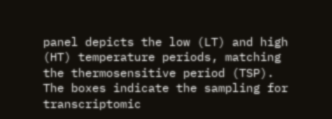panel depicts the low (LT) and high (HT) temperature periods, matching the thermosensitive period (TSP). The boxes indicate the sampling for transcriptomic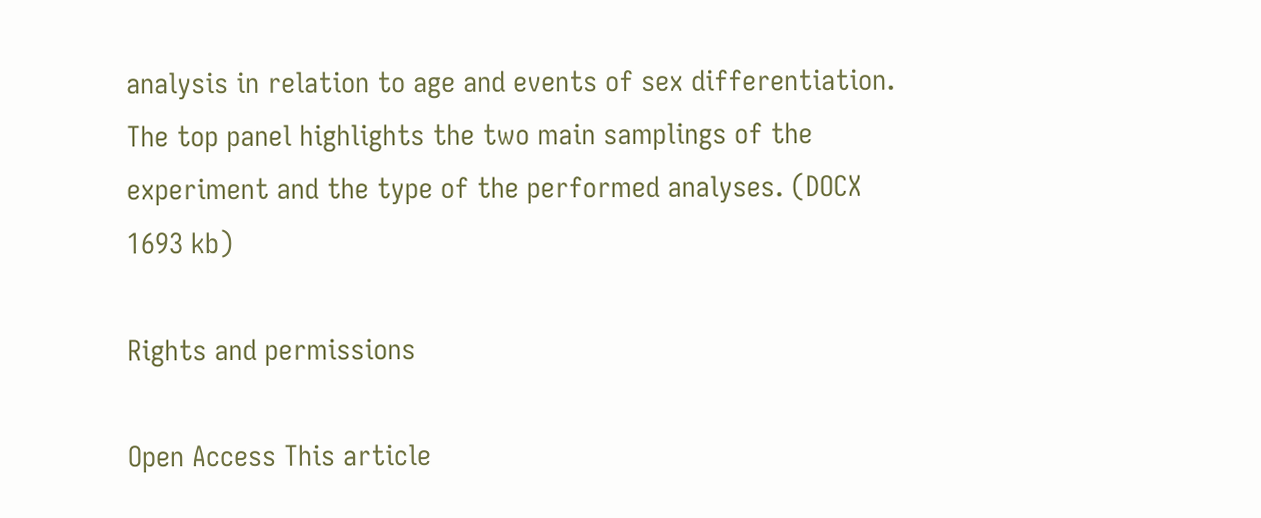analysis in relation to age and events of sex differentiation. The top panel highlights the two main samplings of the experiment and the type of the performed analyses. (DOCX 1693 kb)

Rights and permissions

Open Access This article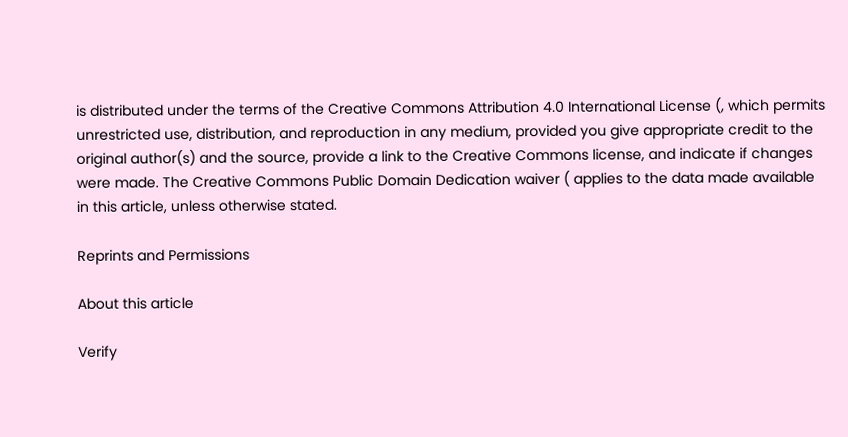is distributed under the terms of the Creative Commons Attribution 4.0 International License (, which permits unrestricted use, distribution, and reproduction in any medium, provided you give appropriate credit to the original author(s) and the source, provide a link to the Creative Commons license, and indicate if changes were made. The Creative Commons Public Domain Dedication waiver ( applies to the data made available in this article, unless otherwise stated.

Reprints and Permissions

About this article

Verify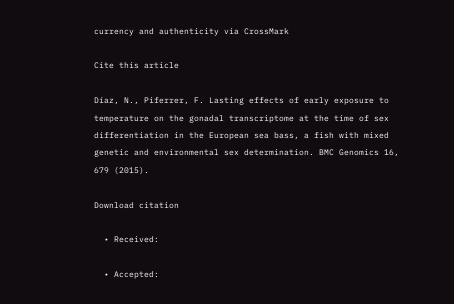currency and authenticity via CrossMark

Cite this article

Díaz, N., Piferrer, F. Lasting effects of early exposure to temperature on the gonadal transcriptome at the time of sex differentiation in the European sea bass, a fish with mixed genetic and environmental sex determination. BMC Genomics 16, 679 (2015).

Download citation

  • Received:

  • Accepted: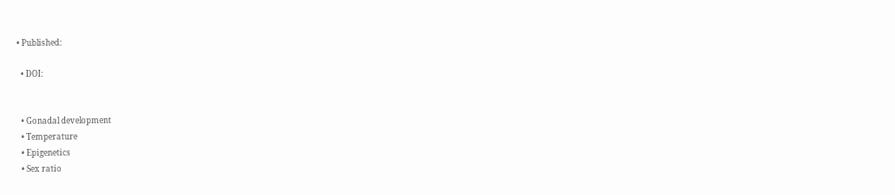• Published:

  • DOI:


  • Gonadal development
  • Temperature
  • Epigenetics
  • Sex ratio